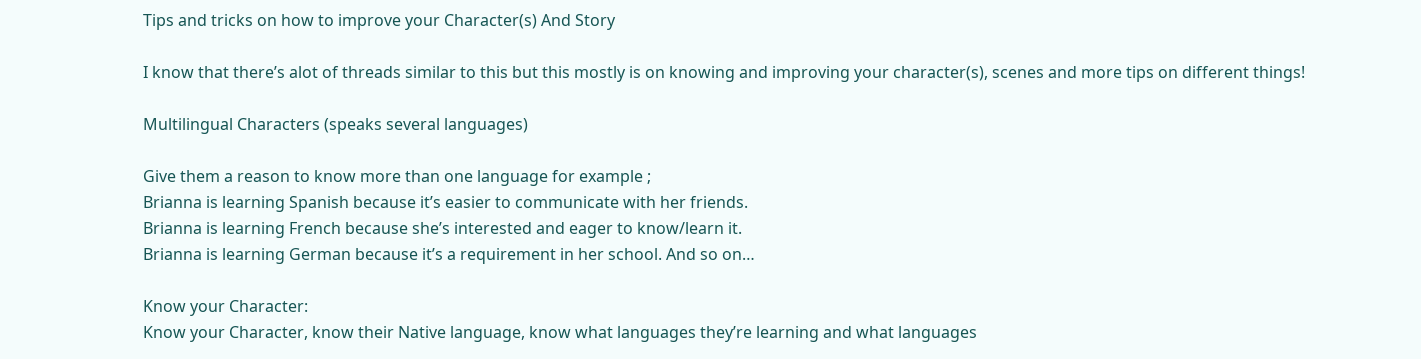Tips and tricks on how to improve your Character(s) And Story

I know that there’s alot of threads similar to this but this mostly is on knowing and improving your character(s), scenes and more tips on different things!

Multilingual Characters (speaks several languages)

Give them a reason to know more than one language for example ;
Brianna is learning Spanish because it’s easier to communicate with her friends.
Brianna is learning French because she’s interested and eager to know/learn it.
Brianna is learning German because it’s a requirement in her school. And so on…

Know your Character:
Know your Character, know their Native language, know what languages they’re learning and what languages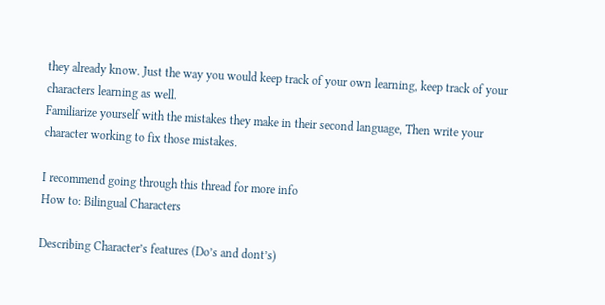they already know. Just the way you would keep track of your own learning, keep track of your characters learning as well.
Familiarize yourself with the mistakes they make in their second language, Then write your character working to fix those mistakes.

I recommend going through this thread for more info
How to: Bilingual Characters

Describing Character’s features (Do’s and dont’s)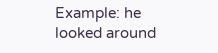Example: he looked around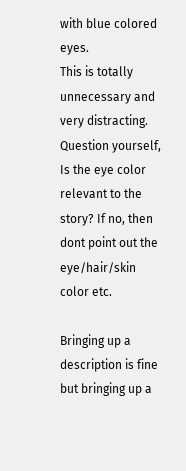with blue colored eyes.
This is totally unnecessary and very distracting. Question yourself, Is the eye color relevant to the story? If no, then dont point out the eye/hair/skin color etc.

Bringing up a description is fine but bringing up a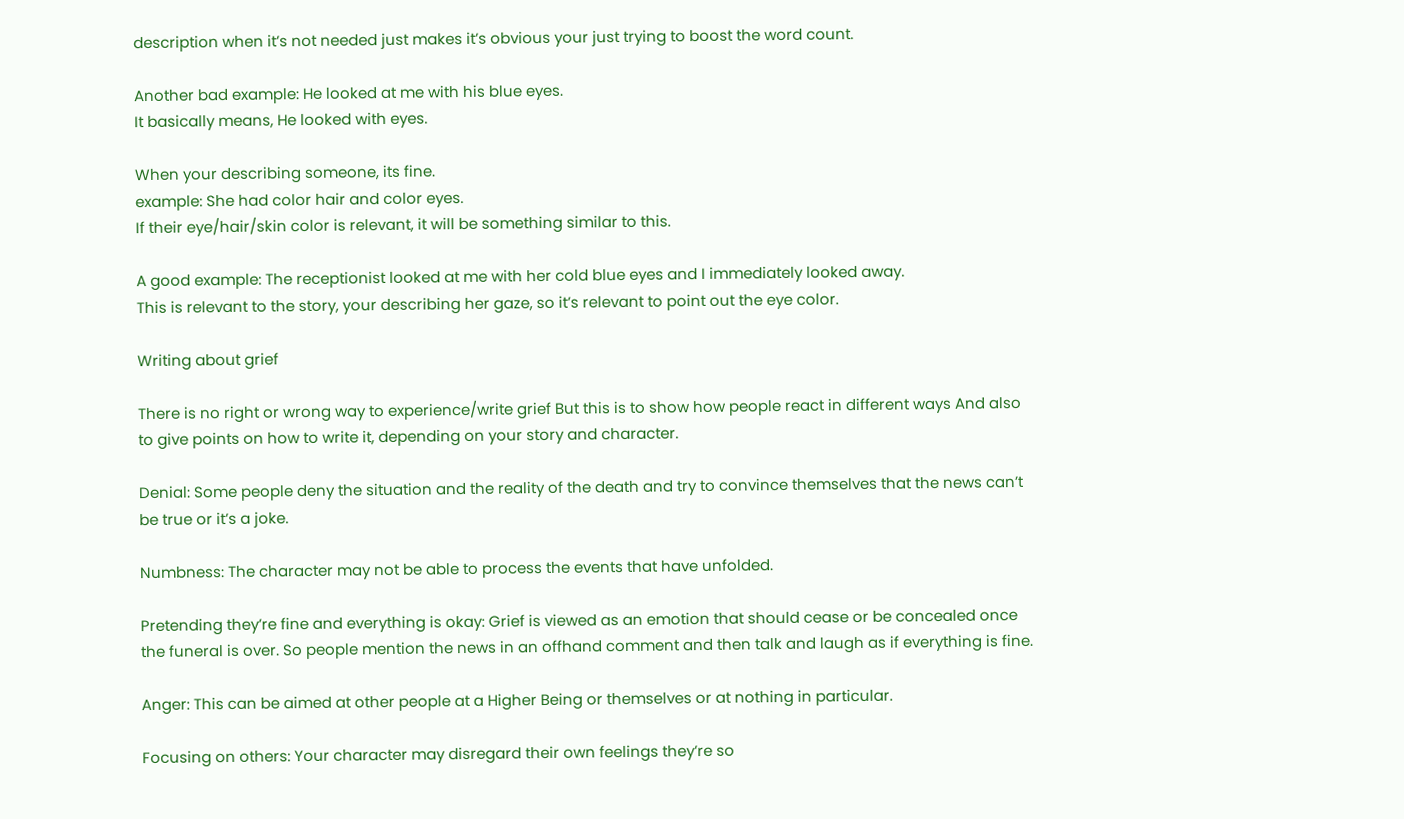description when it’s not needed just makes it’s obvious your just trying to boost the word count.

Another bad example: He looked at me with his blue eyes.
It basically means, He looked with eyes.

When your describing someone, its fine.
example: She had color hair and color eyes.
If their eye/hair/skin color is relevant, it will be something similar to this.

A good example: The receptionist looked at me with her cold blue eyes and I immediately looked away.
This is relevant to the story, your describing her gaze, so it’s relevant to point out the eye color.

Writing about grief

There is no right or wrong way to experience/write grief But this is to show how people react in different ways And also to give points on how to write it, depending on your story and character.

Denial: Some people deny the situation and the reality of the death and try to convince themselves that the news can’t be true or it’s a joke.

Numbness: The character may not be able to process the events that have unfolded.

Pretending they’re fine and everything is okay: Grief is viewed as an emotion that should cease or be concealed once the funeral is over. So people mention the news in an offhand comment and then talk and laugh as if everything is fine.

Anger: This can be aimed at other people at a Higher Being or themselves or at nothing in particular.

Focusing on others: Your character may disregard their own feelings they’re so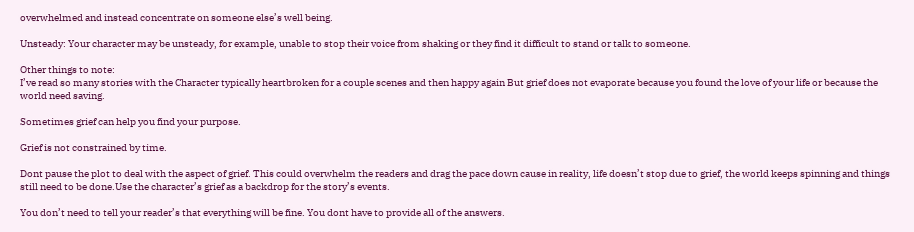overwhelmed and instead concentrate on someone else’s well being.

Unsteady: Your character may be unsteady, for example, unable to stop their voice from shaking or they find it difficult to stand or talk to someone.

Other things to note:
I’ve read so many stories with the Character typically heartbroken for a couple scenes and then happy again But grief does not evaporate because you found the love of your life or because the world need saving.

Sometimes grief can help you find your purpose.

Grief is not constrained by time.

Dont pause the plot to deal with the aspect of grief. This could overwhelm the readers and drag the pace down cause in reality, life doesn’t stop due to grief, the world keeps spinning and things still need to be done.Use the character’s grief as a backdrop for the story’s events.

You don’t need to tell your reader’s that everything will be fine. You dont have to provide all of the answers.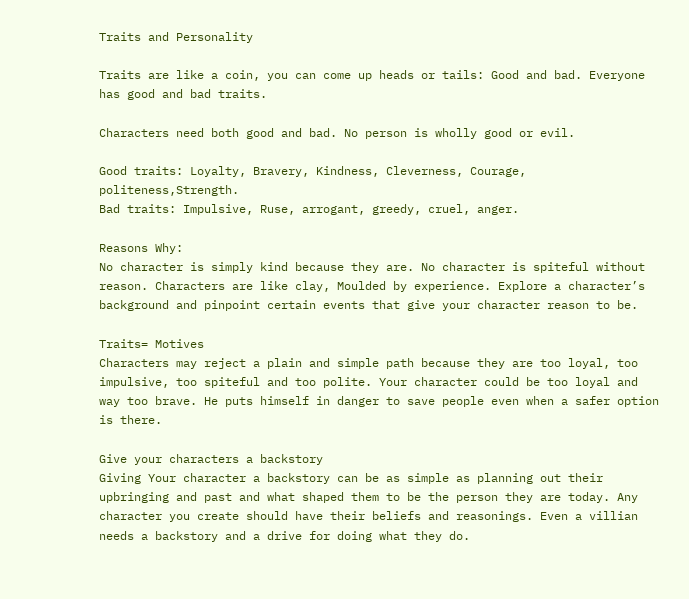Traits and Personality

Traits are like a coin, you can come up heads or tails: Good and bad. Everyone has good and bad traits.

Characters need both good and bad. No person is wholly good or evil.

Good traits: Loyalty, Bravery, Kindness, Cleverness, Courage, politeness,Strength.
Bad traits: Impulsive, Ruse, arrogant, greedy, cruel, anger.

Reasons Why:
No character is simply kind because they are. No character is spiteful without reason. Characters are like clay, Moulded by experience. Explore a character’s background and pinpoint certain events that give your character reason to be.

Traits= Motives
Characters may reject a plain and simple path because they are too loyal, too impulsive, too spiteful and too polite. Your character could be too loyal and way too brave. He puts himself in danger to save people even when a safer option is there.

Give your characters a backstory
Giving Your character a backstory can be as simple as planning out their upbringing and past and what shaped them to be the person they are today. Any character you create should have their beliefs and reasonings. Even a villian needs a backstory and a drive for doing what they do.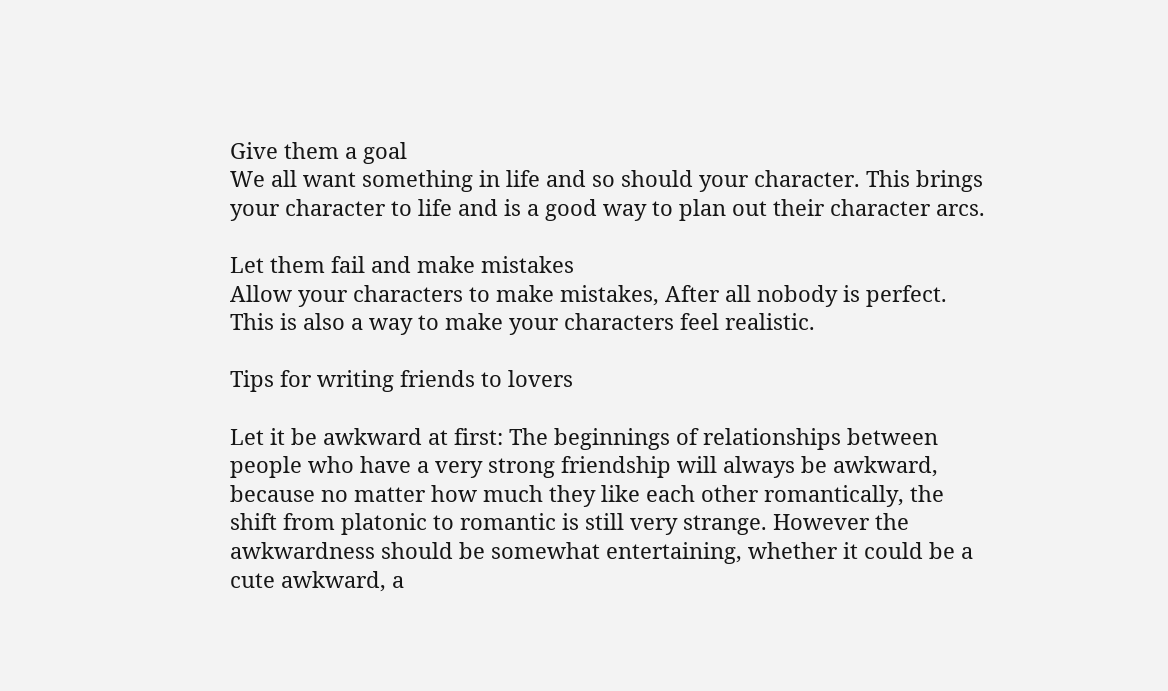Give them a goal
We all want something in life and so should your character. This brings your character to life and is a good way to plan out their character arcs.

Let them fail and make mistakes
Allow your characters to make mistakes, After all nobody is perfect. This is also a way to make your characters feel realistic.

Tips for writing friends to lovers

Let it be awkward at first: The beginnings of relationships between people who have a very strong friendship will always be awkward, because no matter how much they like each other romantically, the shift from platonic to romantic is still very strange. However the awkwardness should be somewhat entertaining, whether it could be a cute awkward, a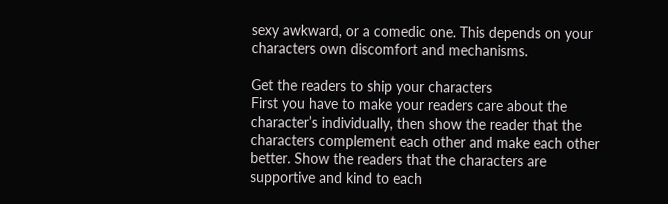sexy awkward, or a comedic one. This depends on your characters own discomfort and mechanisms.

Get the readers to ship your characters
First you have to make your readers care about the character’s individually, then show the reader that the characters complement each other and make each other better. Show the readers that the characters are supportive and kind to each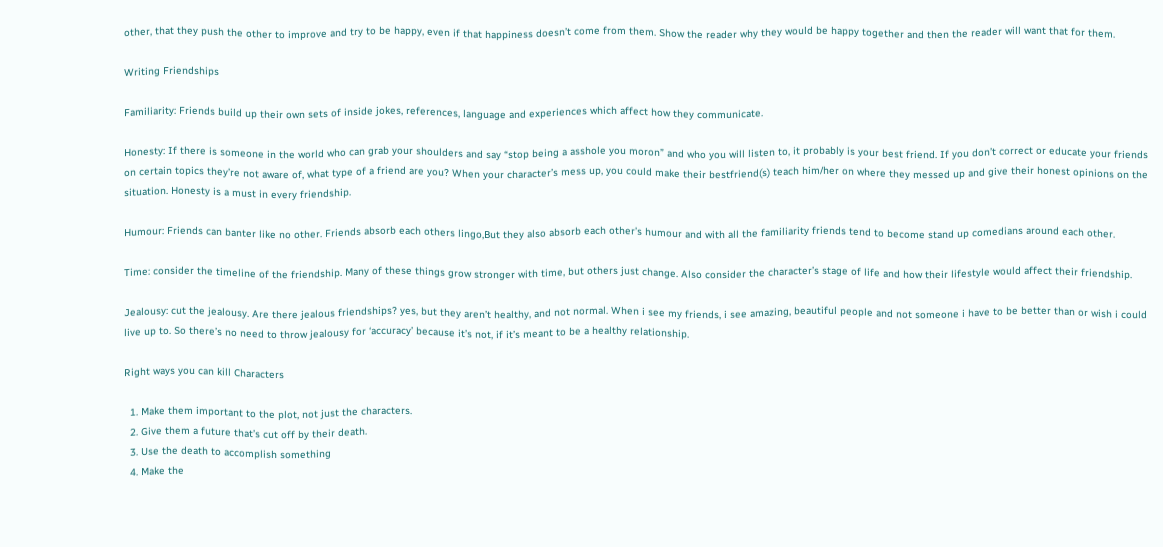other, that they push the other to improve and try to be happy, even if that happiness doesn’t come from them. Show the reader why they would be happy together and then the reader will want that for them.

Writing Friendships

Familiarity: Friends build up their own sets of inside jokes, references, language and experiences which affect how they communicate.

Honesty: If there is someone in the world who can grab your shoulders and say “stop being a asshole you moron” and who you will listen to, it probably is your best friend. If you don’t correct or educate your friends on certain topics they’re not aware of, what type of a friend are you? When your character’s mess up, you could make their bestfriend(s) teach him/her on where they messed up and give their honest opinions on the situation. Honesty is a must in every friendship.

Humour: Friends can banter like no other. Friends absorb each others lingo,But they also absorb each other’s humour and with all the familiarity friends tend to become stand up comedians around each other.

Time: consider the timeline of the friendship. Many of these things grow stronger with time, but others just change. Also consider the character’s stage of life and how their lifestyle would affect their friendship.

Jealousy: cut the jealousy. Are there jealous friendships? yes, but they aren’t healthy, and not normal. When i see my friends, i see amazing, beautiful people and not someone i have to be better than or wish i could live up to. So there’s no need to throw jealousy for ‘accuracy’ because it’s not, if it’s meant to be a healthy relationship.

Right ways you can kill Characters

  1. Make them important to the plot, not just the characters.
  2. Give them a future that’s cut off by their death.
  3. Use the death to accomplish something
  4. Make the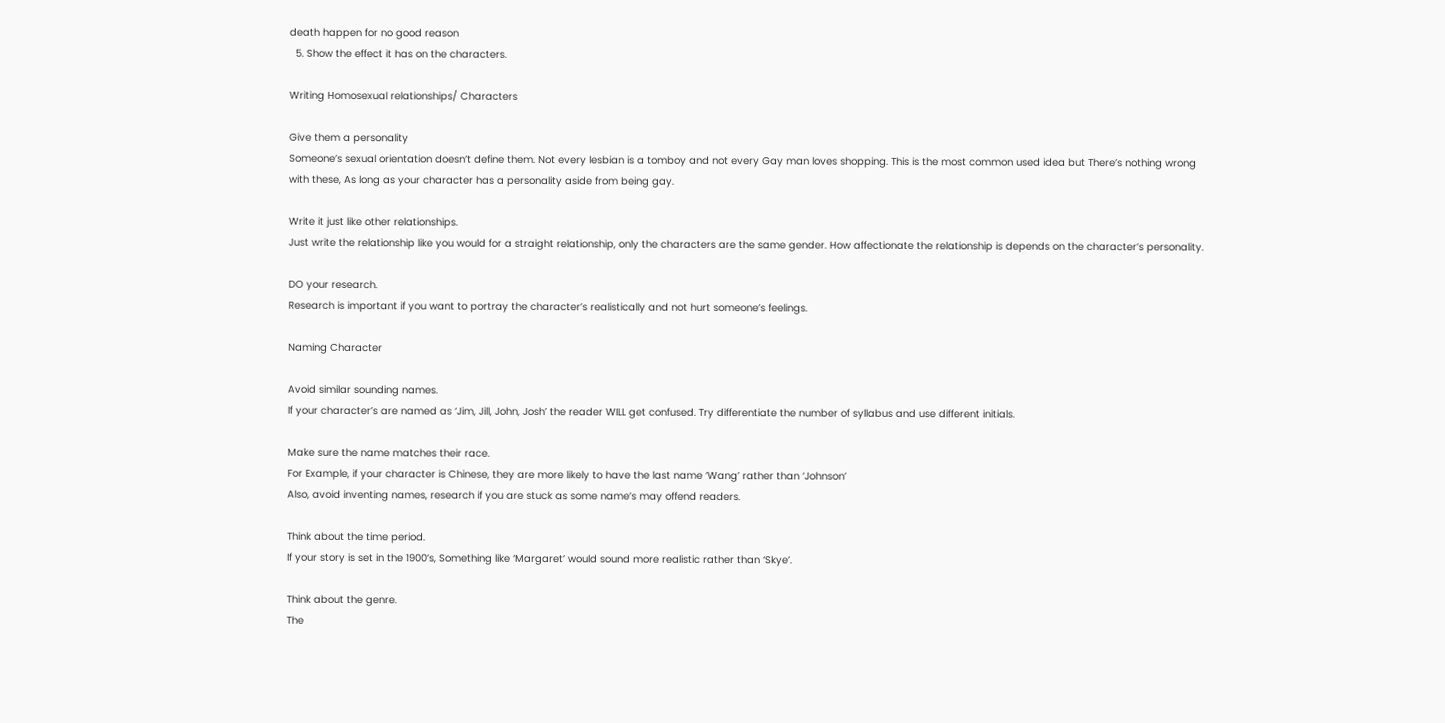death happen for no good reason
  5. Show the effect it has on the characters.

Writing Homosexual relationships/ Characters

Give them a personality
Someone’s sexual orientation doesn’t define them. Not every lesbian is a tomboy and not every Gay man loves shopping. This is the most common used idea but There’s nothing wrong with these, As long as your character has a personality aside from being gay.

Write it just like other relationships.
Just write the relationship like you would for a straight relationship, only the characters are the same gender. How affectionate the relationship is depends on the character’s personality.

DO your research.
Research is important if you want to portray the character’s realistically and not hurt someone’s feelings.

Naming Character

Avoid similar sounding names.
If your character’s are named as ‘Jim, Jill, John, Josh’ the reader WILL get confused. Try differentiate the number of syllabus and use different initials.

Make sure the name matches their race.
For Example, if your character is Chinese, they are more likely to have the last name ‘Wang’ rather than ‘Johnson’
Also, avoid inventing names, research if you are stuck as some name’s may offend readers.

Think about the time period.
If your story is set in the 1900’s, Something like ‘Margaret’ would sound more realistic rather than ‘Skye’.

Think about the genre.
The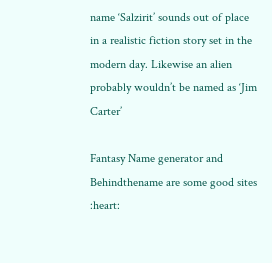name ‘Salzirit’ sounds out of place in a realistic fiction story set in the modern day. Likewise an alien probably wouldn’t be named as ‘Jim Carter’

Fantasy Name generator and Behindthename are some good sites :heart: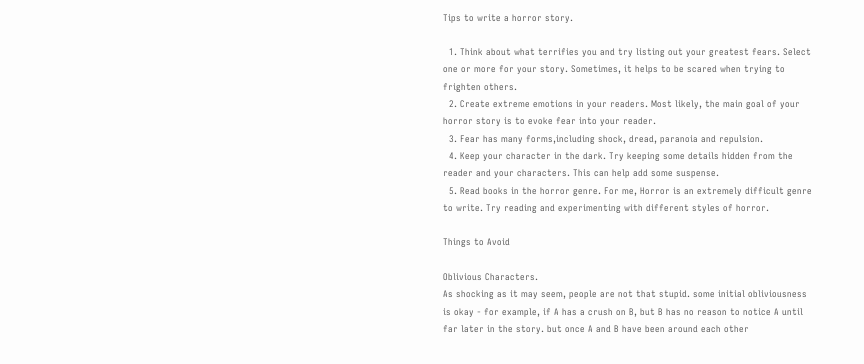Tips to write a horror story.

  1. Think about what terrifies you and try listing out your greatest fears. Select one or more for your story. Sometimes, it helps to be scared when trying to frighten others.
  2. Create extreme emotions in your readers. Most likely, the main goal of your horror story is to evoke fear into your reader.
  3. Fear has many forms,including shock, dread, paranoia and repulsion.
  4. Keep your character in the dark. Try keeping some details hidden from the reader and your characters. This can help add some suspense.
  5. Read books in the horror genre. For me, Horror is an extremely difficult genre to write. Try reading and experimenting with different styles of horror.

Things to Avoid

Oblivious Characters.
As shocking as it may seem, people are not that stupid. some initial obliviousness is okay - for example, if A has a crush on B, but B has no reason to notice A until far later in the story. but once A and B have been around each other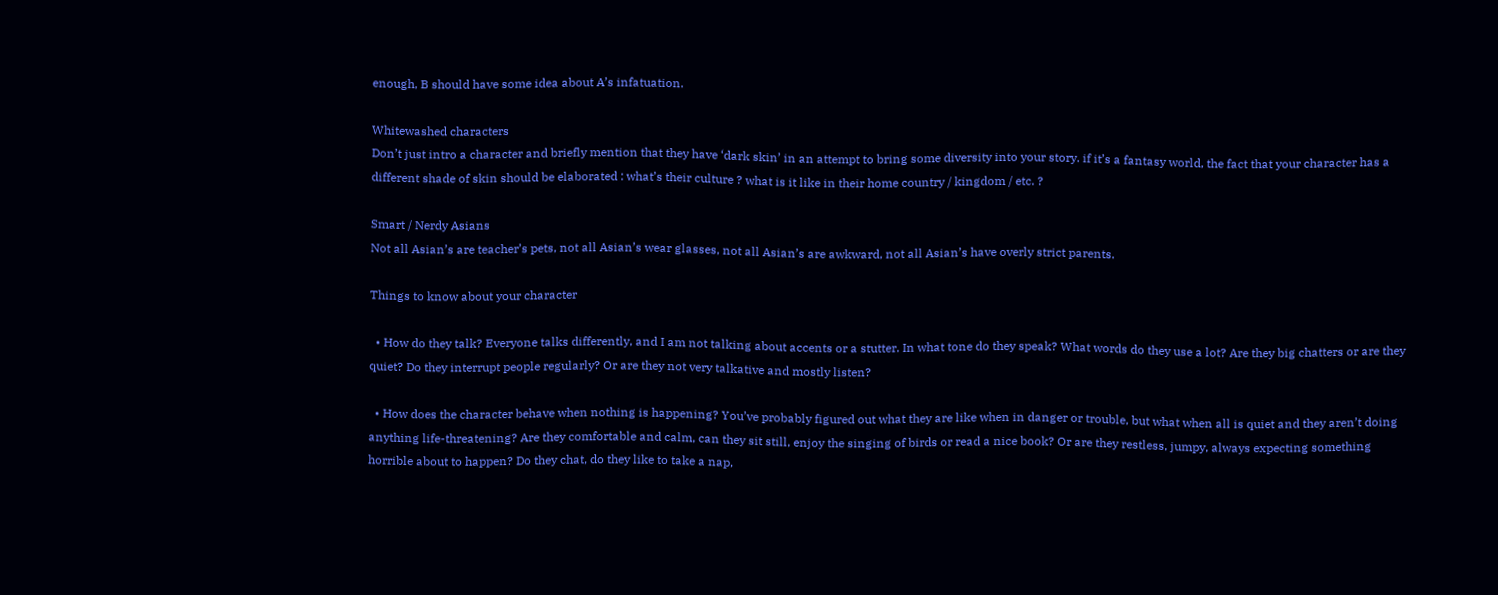enough, B should have some idea about A’s infatuation.

Whitewashed characters
Don’t just intro a character and briefly mention that they have ‘dark skin’ in an attempt to bring some diversity into your story. if it’s a fantasy world, the fact that your character has a different shade of skin should be elaborated : what’s their culture ? what is it like in their home country / kingdom / etc. ?

Smart / Nerdy Asians
Not all Asian’s are teacher’s pets, not all Asian’s wear glasses, not all Asian’s are awkward, not all Asian’s have overly strict parents.

Things to know about your character

  • How do they talk? Everyone talks differently, and I am not talking about accents or a stutter. In what tone do they speak? What words do they use a lot? Are they big chatters or are they quiet? Do they interrupt people regularly? Or are they not very talkative and mostly listen?

  • How does the character behave when nothing is happening? You’ve probably figured out what they are like when in danger or trouble, but what when all is quiet and they aren’t doing anything life-threatening? Are they comfortable and calm, can they sit still, enjoy the singing of birds or read a nice book? Or are they restless, jumpy, always expecting something horrible about to happen? Do they chat, do they like to take a nap,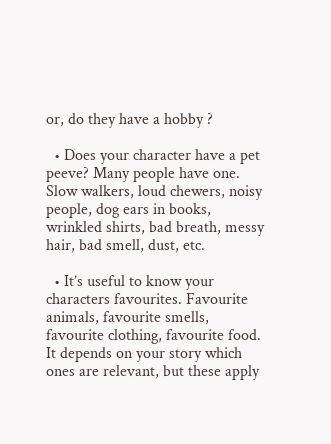or, do they have a hobby ?

  • Does your character have a pet peeve? Many people have one. Slow walkers, loud chewers, noisy people, dog ears in books, wrinkled shirts, bad breath, messy hair, bad smell, dust, etc.

  • It’s useful to know your characters favourites. Favourite animals, favourite smells, favourite clothing, favourite food. It depends on your story which ones are relevant, but these apply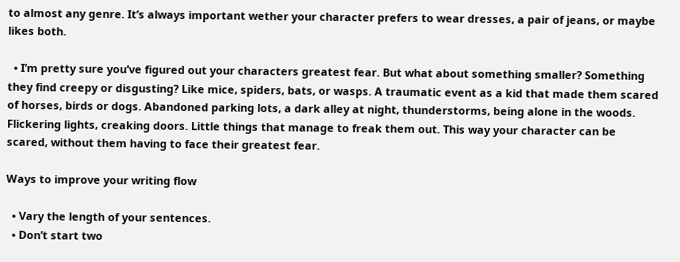to almost any genre. It’s always important wether your character prefers to wear dresses, a pair of jeans, or maybe likes both.

  • I’m pretty sure you’ve figured out your characters greatest fear. But what about something smaller? Something they find creepy or disgusting? Like mice, spiders, bats, or wasps. A traumatic event as a kid that made them scared of horses, birds or dogs. Abandoned parking lots, a dark alley at night, thunderstorms, being alone in the woods. Flickering lights, creaking doors. Little things that manage to freak them out. This way your character can be scared, without them having to face their greatest fear.

Ways to improve your writing flow

  • Vary the length of your sentences.
  • Don’t start two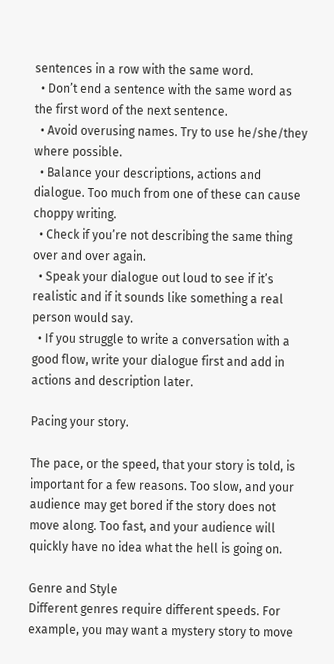sentences in a row with the same word.
  • Don’t end a sentence with the same word as the first word of the next sentence.
  • Avoid overusing names. Try to use he/she/they where possible.
  • Balance your descriptions, actions and dialogue. Too much from one of these can cause choppy writing.
  • Check if you’re not describing the same thing over and over again.
  • Speak your dialogue out loud to see if it’s realistic and if it sounds like something a real person would say.
  • If you struggle to write a conversation with a good flow, write your dialogue first and add in actions and description later.

Pacing your story.

The pace, or the speed, that your story is told, is important for a few reasons. Too slow, and your audience may get bored if the story does not move along. Too fast, and your audience will quickly have no idea what the hell is going on.

Genre and Style
Different genres require different speeds. For example, you may want a mystery story to move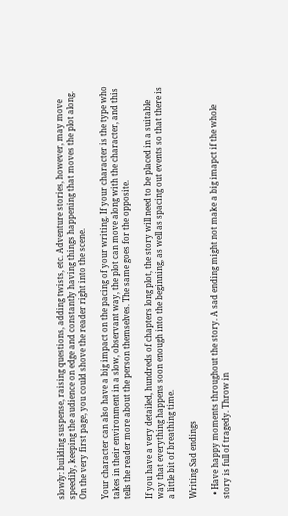slowly: building suspense, raising questions, adding twists, etc. Adventure stories, however, may move speedily, keeping the audience on edge and constantly having things happening that moves the plot along. On the very first page, you could shove the reader right into the scene.

Your character can also have a big impact on the pacing of your writing. If your character is the type who takes in their environment in a slow, observant way, the plot can move along with the character, and this tells the reader more about the person themselves. The same goes for the opposite.

If you have a very detailed, hundreds of chapters long plot, the story will need to be placed in a suitable way that everything happens soon enough into the beginning, as well as spacing out events so that there is a little bit of breathing time.

Writing Sad endings

  • Have happy moments throughout the story. A sad ending might not make a big imapct if the whole story is full of tragedy. Throw in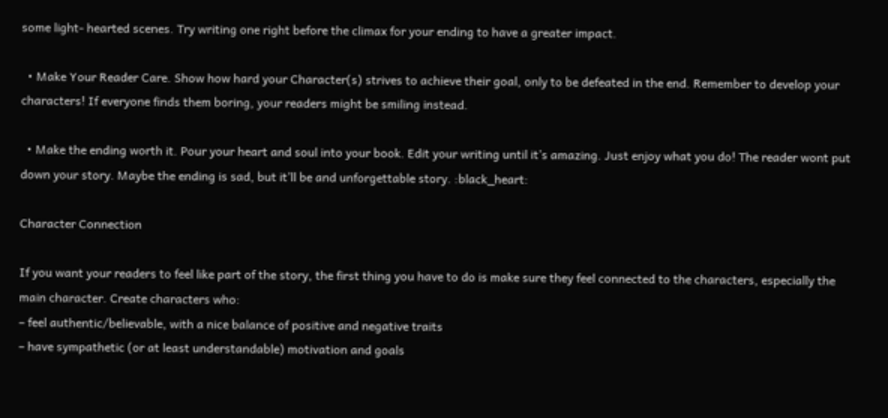some light- hearted scenes. Try writing one right before the climax for your ending to have a greater impact.

  • Make Your Reader Care. Show how hard your Character(s) strives to achieve their goal, only to be defeated in the end. Remember to develop your characters! If everyone finds them boring, your readers might be smiling instead.

  • Make the ending worth it. Pour your heart and soul into your book. Edit your writing until it’s amazing. Just enjoy what you do! The reader wont put down your story. Maybe the ending is sad, but it’ll be and unforgettable story. :black_heart:

Character Connection

If you want your readers to feel like part of the story, the first thing you have to do is make sure they feel connected to the characters, especially the main character. Create characters who:
– feel authentic/believable, with a nice balance of positive and negative traits
– have sympathetic (or at least understandable) motivation and goals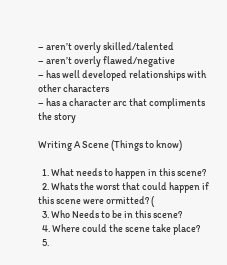– aren’t overly skilled/talented
– aren’t overly flawed/negative
– has well developed relationships with other characters
– has a character arc that compliments the story

Writing A Scene (Things to know)

  1. What needs to happen in this scene?
  2. Whats the worst that could happen if this scene were ormitted? (
  3. Who Needs to be in this scene?
  4. Where could the scene take place?
  5.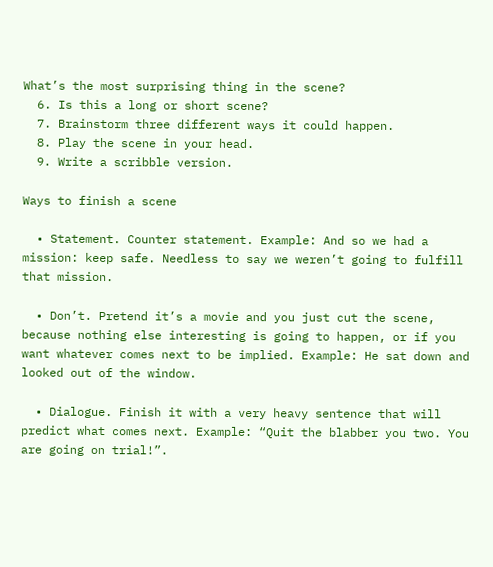What’s the most surprising thing in the scene?
  6. Is this a long or short scene?
  7. Brainstorm three different ways it could happen.
  8. Play the scene in your head.
  9. Write a scribble version.

Ways to finish a scene

  • Statement. Counter statement. Example: And so we had a mission: keep safe. Needless to say we weren’t going to fulfill that mission.

  • Don’t. Pretend it’s a movie and you just cut the scene, because nothing else interesting is going to happen, or if you want whatever comes next to be implied. Example: He sat down and looked out of the window.

  • Dialogue. Finish it with a very heavy sentence that will predict what comes next. Example: “Quit the blabber you two. You are going on trial!”.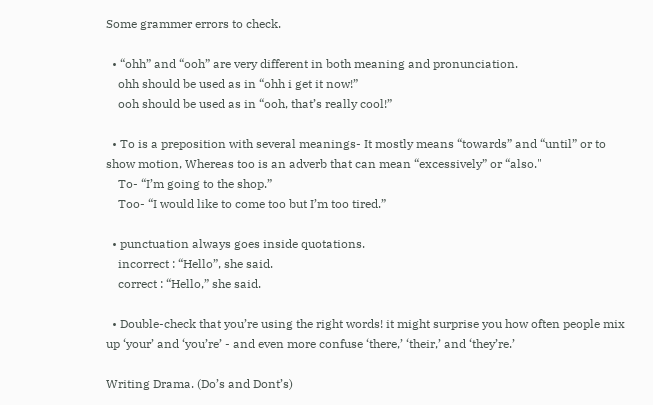Some grammer errors to check.

  • “ohh” and “ooh” are very different in both meaning and pronunciation.
    ohh should be used as in “ohh i get it now!”
    ooh should be used as in “ooh, that’s really cool!”

  • To is a preposition with several meanings- It mostly means “towards” and “until” or to show motion, Whereas too is an adverb that can mean “excessively” or “also."
    To- “I’m going to the shop.”
    Too- “I would like to come too but I’m too tired.”

  • punctuation always goes inside quotations.
    incorrect : “Hello”, she said.
    correct : “Hello,” she said.

  • Double-check that you’re using the right words! it might surprise you how often people mix up ‘your’ and ‘you’re’ - and even more confuse ‘there,’ ‘their,’ and ‘they’re.’

Writing Drama. (Do’s and Dont’s)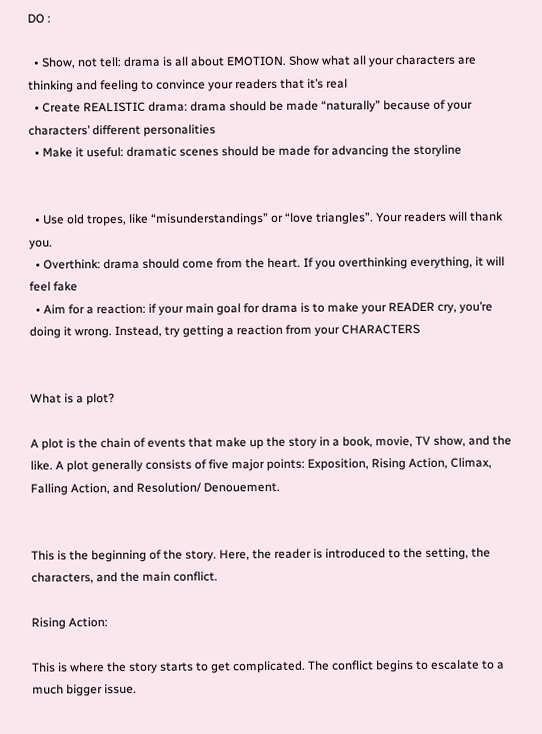DO :

  • Show, not tell: drama is all about EMOTION. Show what all your characters are thinking and feeling to convince your readers that it’s real
  • Create REALISTIC drama: drama should be made “naturally” because of your characters’ different personalities
  • Make it useful: dramatic scenes should be made for advancing the storyline


  • Use old tropes, like “misunderstandings” or “love triangles”. Your readers will thank you.
  • Overthink: drama should come from the heart. If you overthinking everything, it will feel fake
  • Aim for a reaction: if your main goal for drama is to make your READER cry, you’re doing it wrong. Instead, try getting a reaction from your CHARACTERS


What is a plot?

A plot is the chain of events that make up the story in a book, movie, TV show, and the like. A plot generally consists of five major points: Exposition, Rising Action, Climax, Falling Action, and Resolution/ Denouement.


This is the beginning of the story. Here, the reader is introduced to the setting, the characters, and the main conflict.

Rising Action:

This is where the story starts to get complicated. The conflict begins to escalate to a much bigger issue.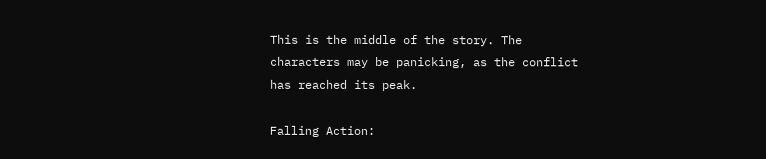This is the middle of the story. The characters may be panicking, as the conflict has reached its peak.

Falling Action: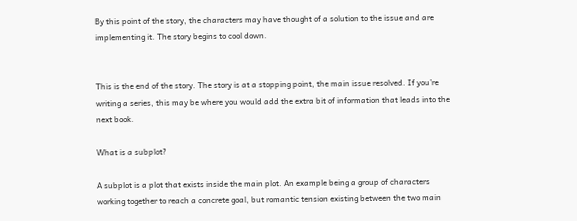By this point of the story, the characters may have thought of a solution to the issue and are implementing it. The story begins to cool down.


This is the end of the story. The story is at a stopping point, the main issue resolved. If you’re writing a series, this may be where you would add the extra bit of information that leads into the next book.

What is a subplot?

A subplot is a plot that exists inside the main plot. An example being a group of characters working together to reach a concrete goal, but romantic tension existing between the two main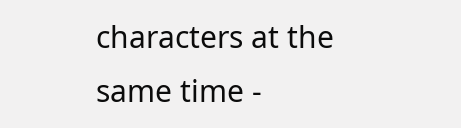characters at the same time -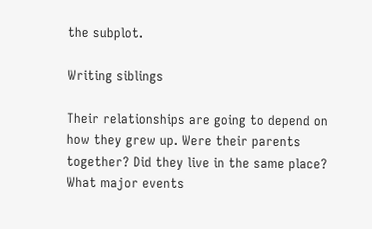the subplot.

Writing siblings

Their relationships are going to depend on how they grew up. Were their parents together? Did they live in the same place? What major events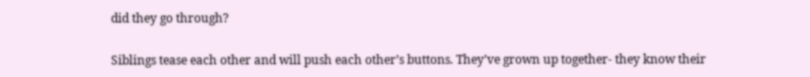did they go through?

Siblings tease each other and will push each other’s buttons. They’ve grown up together- they know their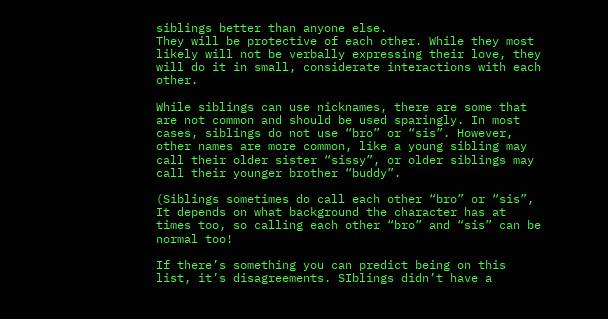siblings better than anyone else.
They will be protective of each other. While they most likely will not be verbally expressing their love, they will do it in small, considerate interactions with each other.

While siblings can use nicknames, there are some that are not common and should be used sparingly. In most cases, siblings do not use “bro” or “sis”. However, other names are more common, like a young sibling may call their older sister “sissy”, or older siblings may call their younger brother “buddy”.

(Siblings sometimes do call each other “bro” or “sis”, It depends on what background the character has at times too, so calling each other “bro” and “sis” can be normal too!

If there’s something you can predict being on this list, it’s disagreements. SIblings didn’t have a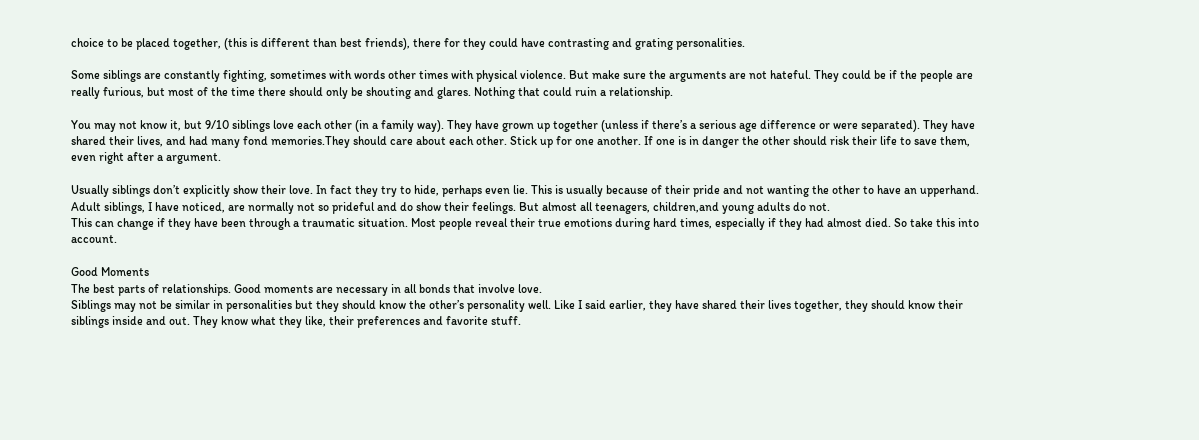choice to be placed together, (this is different than best friends), there for they could have contrasting and grating personalities.

Some siblings are constantly fighting, sometimes with words other times with physical violence. But make sure the arguments are not hateful. They could be if the people are really furious, but most of the time there should only be shouting and glares. Nothing that could ruin a relationship.

You may not know it, but 9/10 siblings love each other (in a family way). They have grown up together (unless if there’s a serious age difference or were separated). They have shared their lives, and had many fond memories.They should care about each other. Stick up for one another. If one is in danger the other should risk their life to save them, even right after a argument.

Usually siblings don’t explicitly show their love. In fact they try to hide, perhaps even lie. This is usually because of their pride and not wanting the other to have an upperhand. Adult siblings, I have noticed, are normally not so prideful and do show their feelings. But almost all teenagers, children,and young adults do not.
This can change if they have been through a traumatic situation. Most people reveal their true emotions during hard times, especially if they had almost died. So take this into account.

Good Moments
The best parts of relationships. Good moments are necessary in all bonds that involve love.
Siblings may not be similar in personalities but they should know the other’s personality well. Like I said earlier, they have shared their lives together, they should know their siblings inside and out. They know what they like, their preferences and favorite stuff.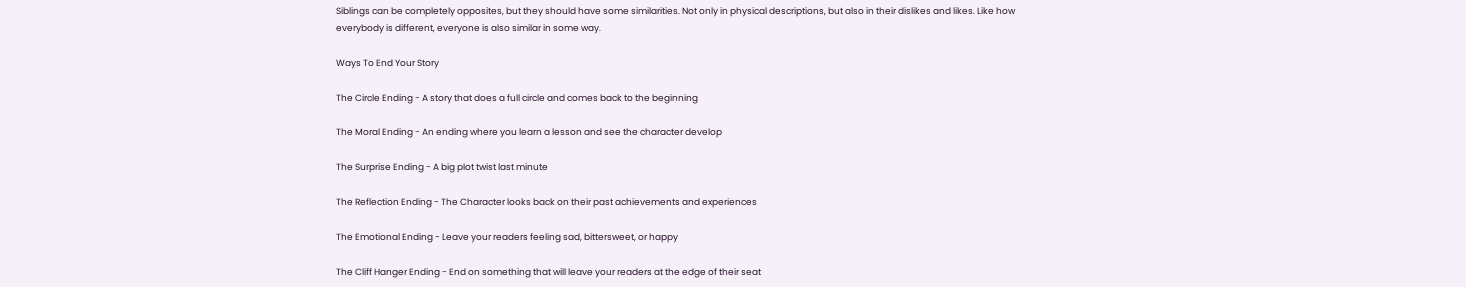Siblings can be completely opposites, but they should have some similarities. Not only in physical descriptions, but also in their dislikes and likes. Like how everybody is different, everyone is also similar in some way.

Ways To End Your Story

The Circle Ending - A story that does a full circle and comes back to the beginning

The Moral Ending - An ending where you learn a lesson and see the character develop

The Surprise Ending - A big plot twist last minute

The Reflection Ending - The Character looks back on their past achievements and experiences

The Emotional Ending - Leave your readers feeling sad, bittersweet, or happy

The Cliff Hanger Ending - End on something that will leave your readers at the edge of their seat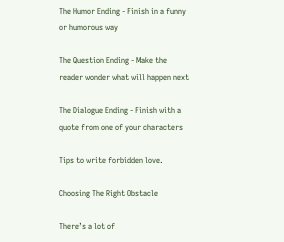The Humor Ending - Finish in a funny or humorous way

The Question Ending - Make the reader wonder what will happen next

The Dialogue Ending - Finish with a quote from one of your characters

Tips to write forbidden love.

Choosing The Right Obstacle

There’s a lot of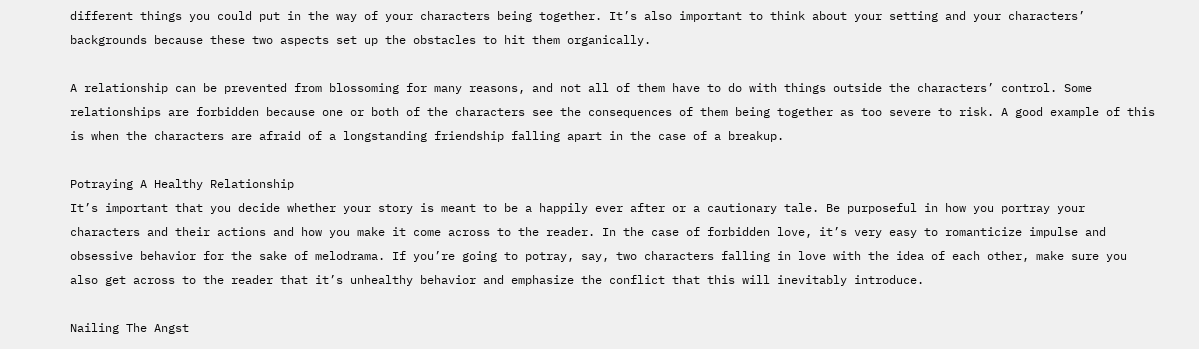different things you could put in the way of your characters being together. It’s also important to think about your setting and your characters’ backgrounds because these two aspects set up the obstacles to hit them organically.

A relationship can be prevented from blossoming for many reasons, and not all of them have to do with things outside the characters’ control. Some relationships are forbidden because one or both of the characters see the consequences of them being together as too severe to risk. A good example of this is when the characters are afraid of a longstanding friendship falling apart in the case of a breakup.

Potraying A Healthy Relationship
It’s important that you decide whether your story is meant to be a happily ever after or a cautionary tale. Be purposeful in how you portray your characters and their actions and how you make it come across to the reader. In the case of forbidden love, it’s very easy to romanticize impulse and obsessive behavior for the sake of melodrama. If you’re going to potray, say, two characters falling in love with the idea of each other, make sure you also get across to the reader that it’s unhealthy behavior and emphasize the conflict that this will inevitably introduce.

Nailing The Angst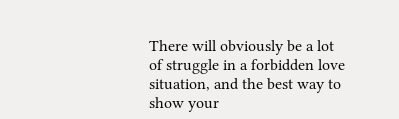There will obviously be a lot of struggle in a forbidden love situation, and the best way to show your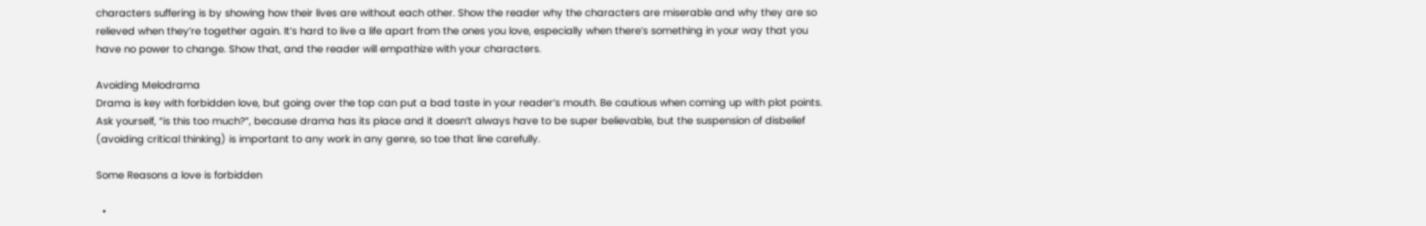characters suffering is by showing how their lives are without each other. Show the reader why the characters are miserable and why they are so relieved when they’re together again. It’s hard to live a life apart from the ones you love, especially when there’s something in your way that you have no power to change. Show that, and the reader will empathize with your characters.

Avoiding Melodrama
Drama is key with forbidden love, but going over the top can put a bad taste in your reader’s mouth. Be cautious when coming up with plot points. Ask yourself, “is this too much?”, because drama has its place and it doesn’t always have to be super believable, but the suspension of disbelief (avoiding critical thinking) is important to any work in any genre, so toe that line carefully.

Some Reasons a love is forbidden

  •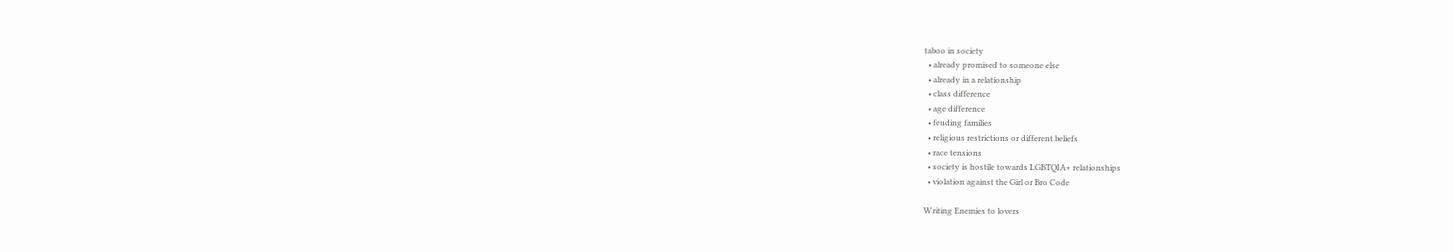taboo in society
  • already promised to someone else
  • already in a relationship
  • class difference
  • age difference
  • feuding families
  • religious restrictions or different beliefs
  • race tensions
  • society is hostile towards LGBTQIA+ relationships
  • violation against the Girl or Bro Code

Writing Enemies to lovers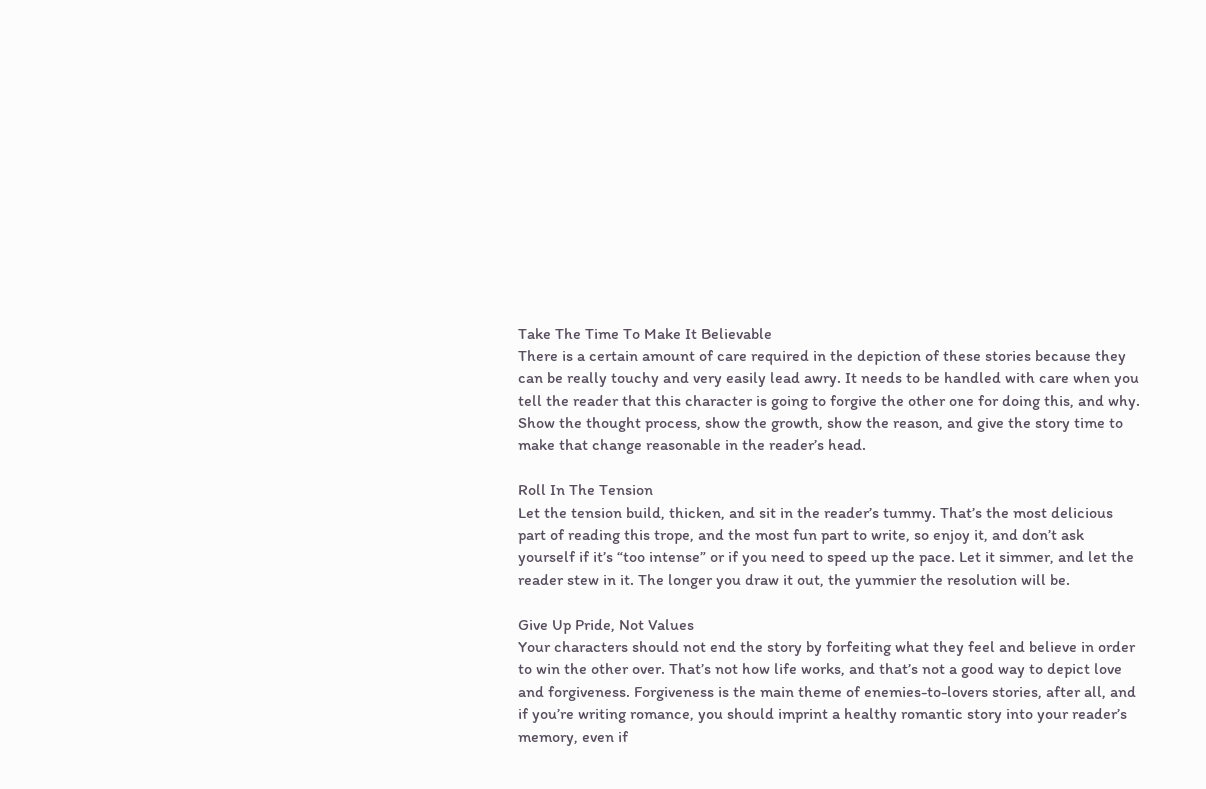Take The Time To Make It Believable
There is a certain amount of care required in the depiction of these stories because they can be really touchy and very easily lead awry. It needs to be handled with care when you tell the reader that this character is going to forgive the other one for doing this, and why. Show the thought process, show the growth, show the reason, and give the story time to make that change reasonable in the reader’s head.

Roll In The Tension
Let the tension build, thicken, and sit in the reader’s tummy. That’s the most delicious part of reading this trope, and the most fun part to write, so enjoy it, and don’t ask yourself if it’s “too intense” or if you need to speed up the pace. Let it simmer, and let the reader stew in it. The longer you draw it out, the yummier the resolution will be.

Give Up Pride, Not Values
Your characters should not end the story by forfeiting what they feel and believe in order to win the other over. That’s not how life works, and that’s not a good way to depict love and forgiveness. Forgiveness is the main theme of enemies-to-lovers stories, after all, and if you’re writing romance, you should imprint a healthy romantic story into your reader’s memory, even if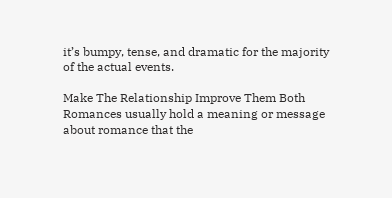it’s bumpy, tense, and dramatic for the majority of the actual events.

Make The Relationship Improve Them Both
Romances usually hold a meaning or message about romance that the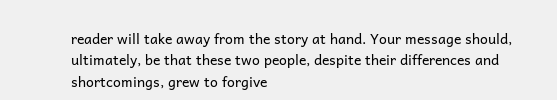reader will take away from the story at hand. Your message should, ultimately, be that these two people, despite their differences and shortcomings, grew to forgive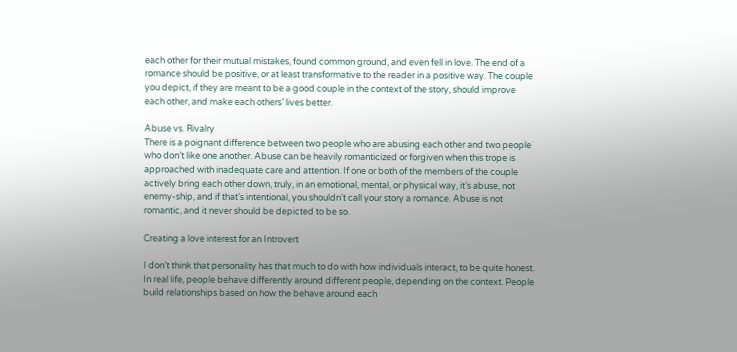each other for their mutual mistakes, found common ground, and even fell in love. The end of a romance should be positive, or at least transformative to the reader in a positive way. The couple you depict, if they are meant to be a good couple in the context of the story, should improve each other, and make each others’ lives better.

Abuse vs. Rivalry
There is a poignant difference between two people who are abusing each other and two people who don’t like one another. Abuse can be heavily romanticized or forgiven when this trope is approached with inadequate care and attention. If one or both of the members of the couple actively bring each other down, truly, in an emotional, mental, or physical way, it’s abuse, not enemy-ship, and if that’s intentional, you shouldn’t call your story a romance. Abuse is not romantic, and it never should be depicted to be so.

Creating a love interest for an Introvert

I don’t think that personality has that much to do with how individuals interact, to be quite honest. In real life, people behave differently around different people, depending on the context. People build relationships based on how the behave around each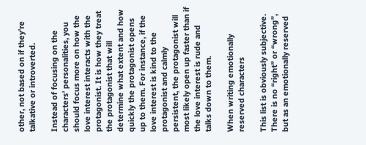other, not based on if they’re talkative or introverted.

Instead of focusing on the characters’ personalities, you should focus more on how the love interest interacts with the protagonist. It is how they treat the protagonist that will determine what extent and how quickly the protagonist opens up to them. For instance, if the love interest is kind to the protagonist and calmly persistent, the protagonist will most likely open up faster than if the love interest is rude and talks down to them.

When writing emotionally reserved characters

This list is obviously subjective. There is no “right” or “wrong”, but as an emotionally reserved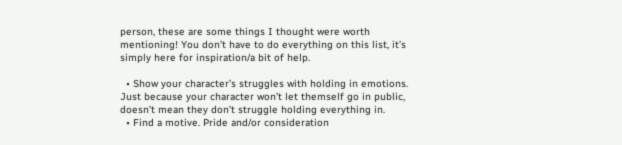person, these are some things I thought were worth mentioning! You don’t have to do everything on this list, it’s simply here for inspiration/a bit of help.

  • Show your character’s struggles with holding in emotions. Just because your character won’t let themself go in public, doesn’t mean they don’t struggle holding everything in.
  • Find a motive. Pride and/or consideration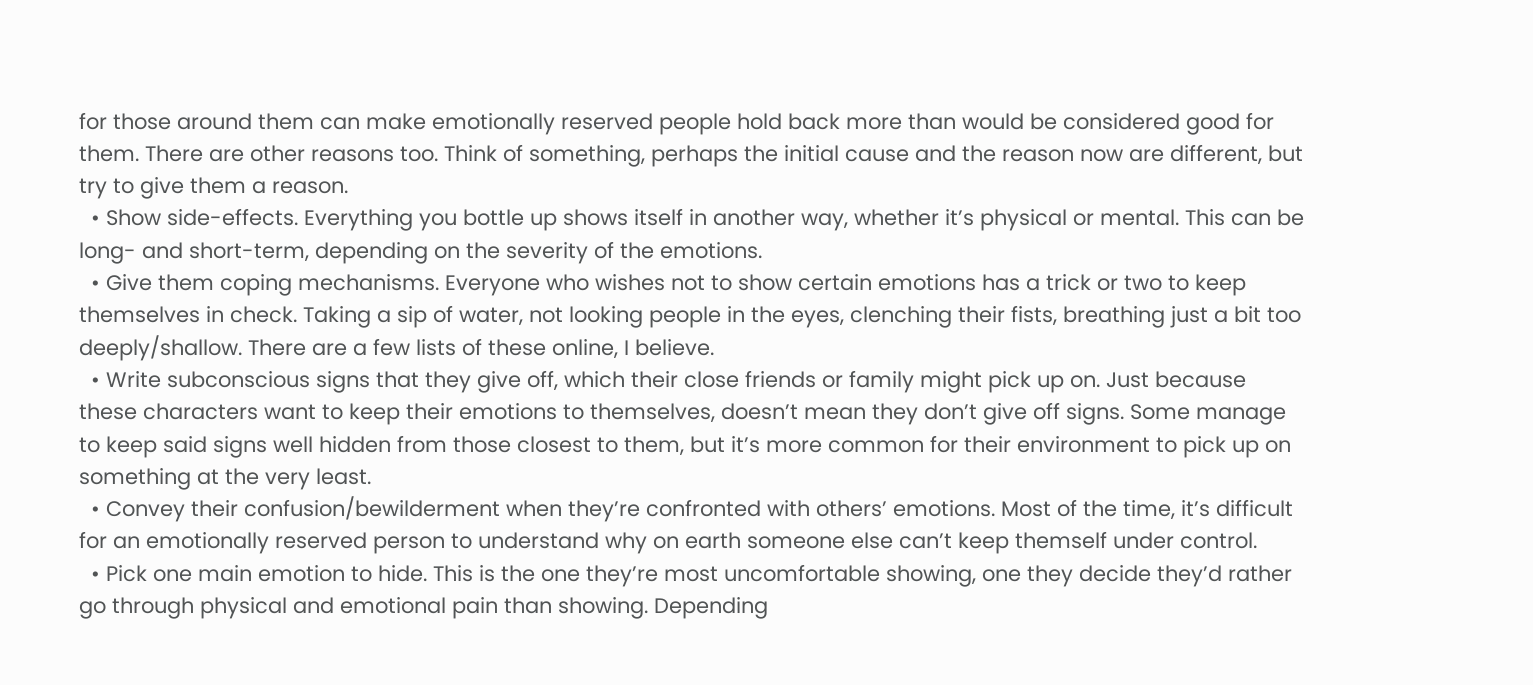for those around them can make emotionally reserved people hold back more than would be considered good for them. There are other reasons too. Think of something, perhaps the initial cause and the reason now are different, but try to give them a reason.
  • Show side-effects. Everything you bottle up shows itself in another way, whether it’s physical or mental. This can be long- and short-term, depending on the severity of the emotions.
  • Give them coping mechanisms. Everyone who wishes not to show certain emotions has a trick or two to keep themselves in check. Taking a sip of water, not looking people in the eyes, clenching their fists, breathing just a bit too deeply/shallow. There are a few lists of these online, I believe.
  • Write subconscious signs that they give off, which their close friends or family might pick up on. Just because these characters want to keep their emotions to themselves, doesn’t mean they don’t give off signs. Some manage to keep said signs well hidden from those closest to them, but it’s more common for their environment to pick up on something at the very least.
  • Convey their confusion/bewilderment when they’re confronted with others’ emotions. Most of the time, it’s difficult for an emotionally reserved person to understand why on earth someone else can’t keep themself under control.
  • Pick one main emotion to hide. This is the one they’re most uncomfortable showing, one they decide they’d rather go through physical and emotional pain than showing. Depending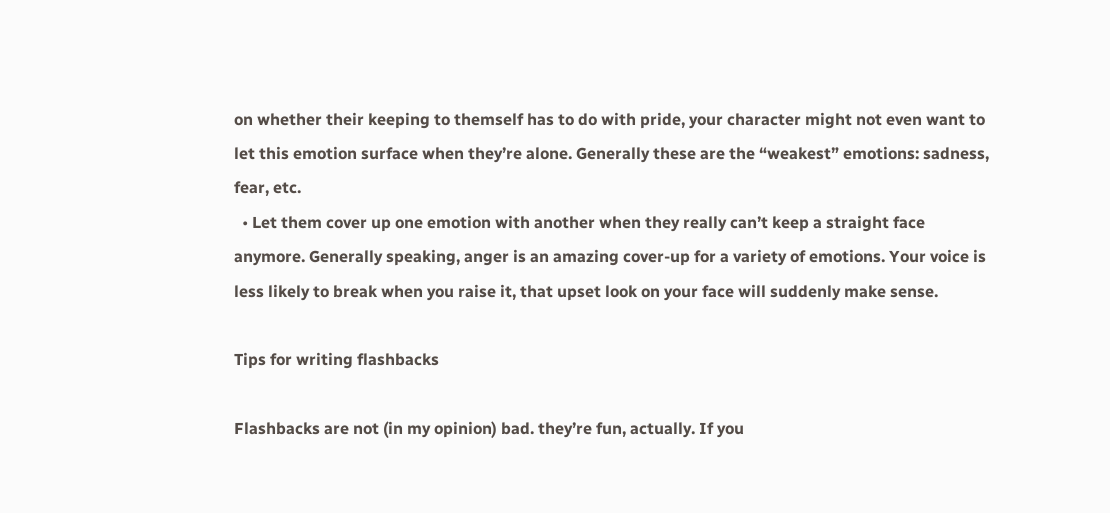on whether their keeping to themself has to do with pride, your character might not even want to let this emotion surface when they’re alone. Generally these are the “weakest” emotions: sadness, fear, etc.
  • Let them cover up one emotion with another when they really can’t keep a straight face anymore. Generally speaking, anger is an amazing cover-up for a variety of emotions. Your voice is less likely to break when you raise it, that upset look on your face will suddenly make sense.

Tips for writing flashbacks

Flashbacks are not (in my opinion) bad. they’re fun, actually. If you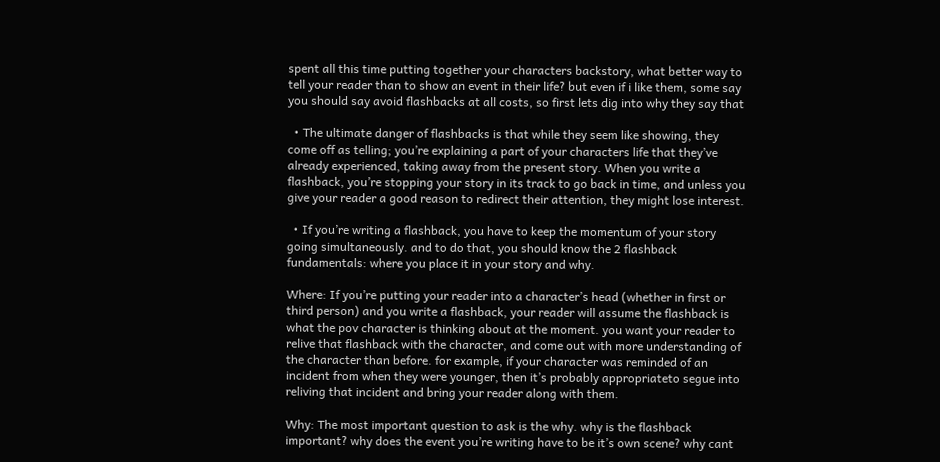spent all this time putting together your characters backstory, what better way to tell your reader than to show an event in their life? but even if i like them, some say you should say avoid flashbacks at all costs, so first lets dig into why they say that

  • The ultimate danger of flashbacks is that while they seem like showing, they come off as telling; you’re explaining a part of your characters life that they’ve already experienced, taking away from the present story. When you write a flashback, you’re stopping your story in its track to go back in time, and unless you give your reader a good reason to redirect their attention, they might lose interest.

  • If you’re writing a flashback, you have to keep the momentum of your story going simultaneously. and to do that, you should know the 2 flashback fundamentals: where you place it in your story and why.

Where: If you’re putting your reader into a character’s head (whether in first or third person) and you write a flashback, your reader will assume the flashback is what the pov character is thinking about at the moment. you want your reader to relive that flashback with the character, and come out with more understanding of the character than before. for example, if your character was reminded of an incident from when they were younger, then it’s probably appropriateto segue into reliving that incident and bring your reader along with them.

Why: The most important question to ask is the why. why is the flashback important? why does the event you’re writing have to be it’s own scene? why cant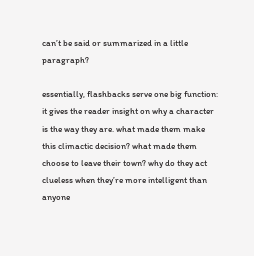can’t be said or summarized in a little paragraph?

essentially, flashbacks serve one big function: it gives the reader insight on why a character is the way they are. what made them make this climactic decision? what made them choose to leave their town? why do they act clueless when they’re more intelligent than anyone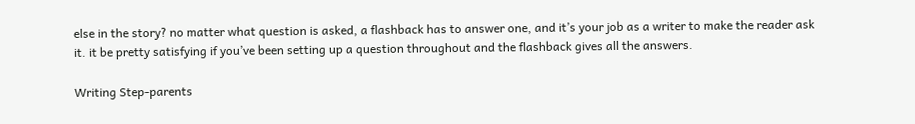else in the story? no matter what question is asked, a flashback has to answer one, and it’s your job as a writer to make the reader ask it. it be pretty satisfying if you’ve been setting up a question throughout and the flashback gives all the answers.

Writing Step-parents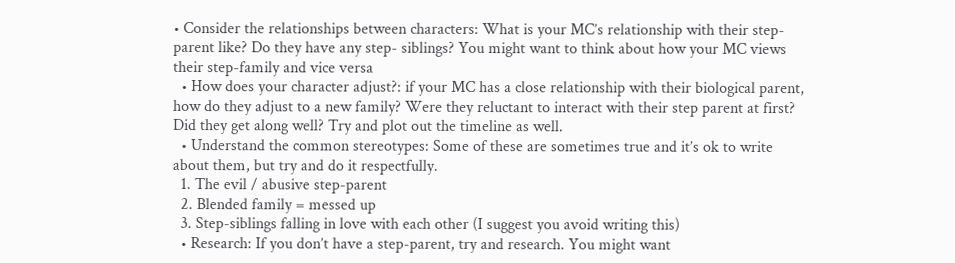• Consider the relationships between characters: What is your MC’s relationship with their step-parent like? Do they have any step- siblings? You might want to think about how your MC views their step-family and vice versa
  • How does your character adjust?: if your MC has a close relationship with their biological parent, how do they adjust to a new family? Were they reluctant to interact with their step parent at first? Did they get along well? Try and plot out the timeline as well.
  • Understand the common stereotypes: Some of these are sometimes true and it’s ok to write about them, but try and do it respectfully.
  1. The evil / abusive step-parent
  2. Blended family = messed up
  3. Step-siblings falling in love with each other (I suggest you avoid writing this)
  • Research: If you don’t have a step-parent, try and research. You might want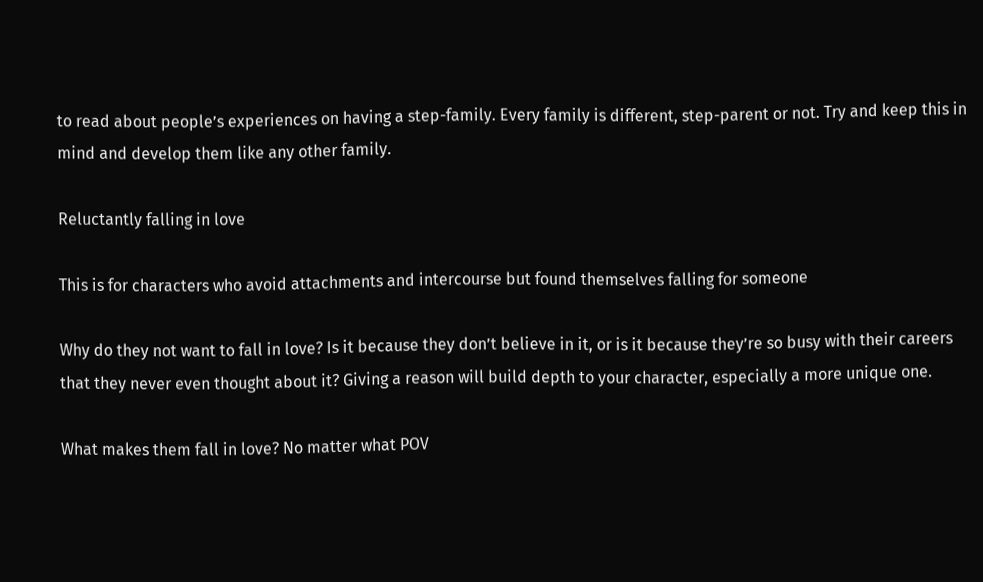to read about people’s experiences on having a step-family. Every family is different, step-parent or not. Try and keep this in mind and develop them like any other family.

Reluctantly falling in love

This is for characters who avoid attachments and intercourse but found themselves falling for someone

Why do they not want to fall in love? Is it because they don’t believe in it, or is it because they’re so busy with their careers that they never even thought about it? Giving a reason will build depth to your character, especially a more unique one.

What makes them fall in love? No matter what POV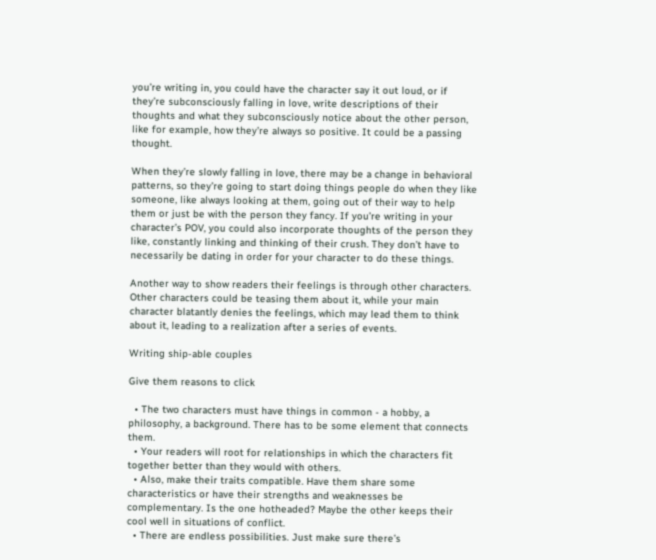you’re writing in, you could have the character say it out loud, or if they’re subconsciously falling in love, write descriptions of their thoughts and what they subconsciously notice about the other person, like for example, how they’re always so positive. It could be a passing thought.

When they’re slowly falling in love, there may be a change in behavioral patterns, so they’re going to start doing things people do when they like someone, like always looking at them, going out of their way to help them or just be with the person they fancy. If you’re writing in your character’s POV, you could also incorporate thoughts of the person they like, constantly linking and thinking of their crush. They don’t have to necessarily be dating in order for your character to do these things.

Another way to show readers their feelings is through other characters. Other characters could be teasing them about it, while your main character blatantly denies the feelings, which may lead them to think about it, leading to a realization after a series of events.

Writing ship-able couples

Give them reasons to click

  • The two characters must have things in common - a hobby, a philosophy, a background. There has to be some element that connects them.
  • Your readers will root for relationships in which the characters fit together better than they would with others.
  • Also, make their traits compatible. Have them share some characteristics or have their strengths and weaknesses be complementary. Is the one hotheaded? Maybe the other keeps their cool well in situations of conflict.
  • There are endless possibilities. Just make sure there’s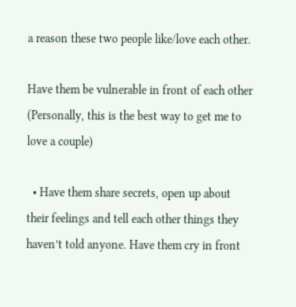a reason these two people like/love each other.

Have them be vulnerable in front of each other
(Personally, this is the best way to get me to love a couple)

  • Have them share secrets, open up about their feelings and tell each other things they haven’t told anyone. Have them cry in front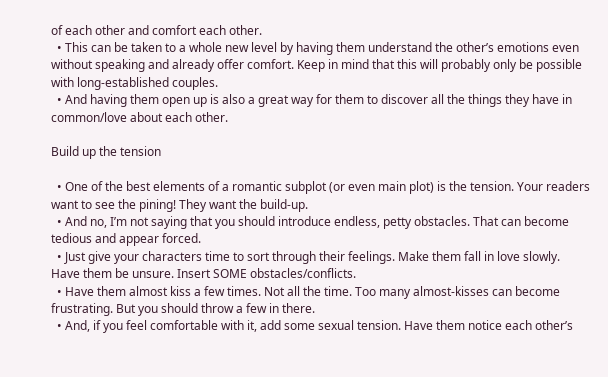of each other and comfort each other.
  • This can be taken to a whole new level by having them understand the other’s emotions even without speaking and already offer comfort. Keep in mind that this will probably only be possible with long-established couples.
  • And having them open up is also a great way for them to discover all the things they have in common/love about each other.

Build up the tension

  • One of the best elements of a romantic subplot (or even main plot) is the tension. Your readers want to see the pining! They want the build-up.
  • And no, I’m not saying that you should introduce endless, petty obstacles. That can become tedious and appear forced.
  • Just give your characters time to sort through their feelings. Make them fall in love slowly. Have them be unsure. Insert SOME obstacles/conflicts.
  • Have them almost kiss a few times. Not all the time. Too many almost-kisses can become frustrating. But you should throw a few in there.
  • And, if you feel comfortable with it, add some sexual tension. Have them notice each other’s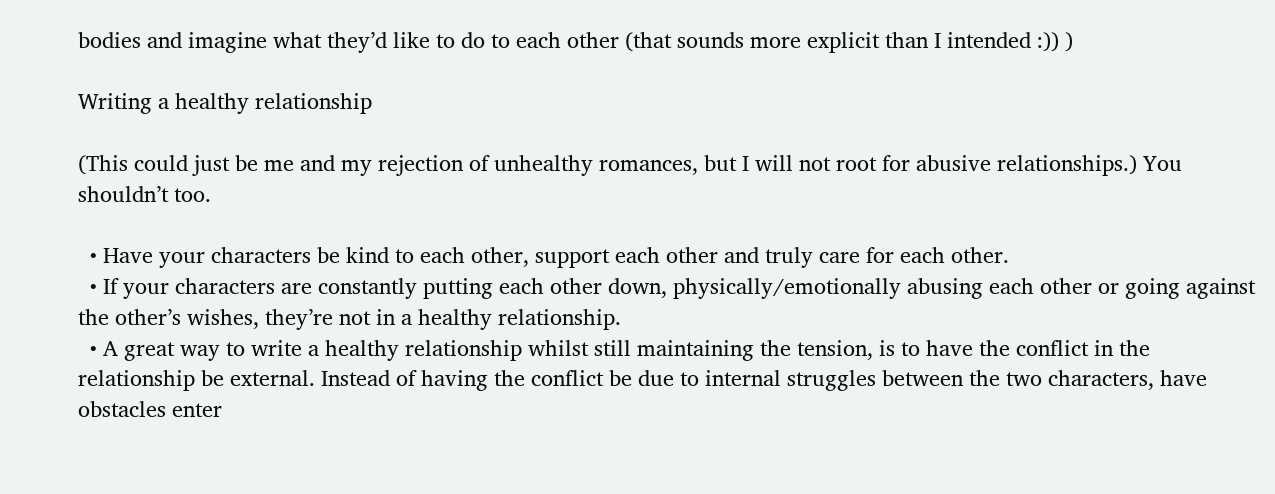bodies and imagine what they’d like to do to each other (that sounds more explicit than I intended :)) )

Writing a healthy relationship

(This could just be me and my rejection of unhealthy romances, but I will not root for abusive relationships.) You shouldn’t too.

  • Have your characters be kind to each other, support each other and truly care for each other.
  • If your characters are constantly putting each other down, physically/emotionally abusing each other or going against the other’s wishes, they’re not in a healthy relationship.
  • A great way to write a healthy relationship whilst still maintaining the tension, is to have the conflict in the relationship be external. Instead of having the conflict be due to internal struggles between the two characters, have obstacles enter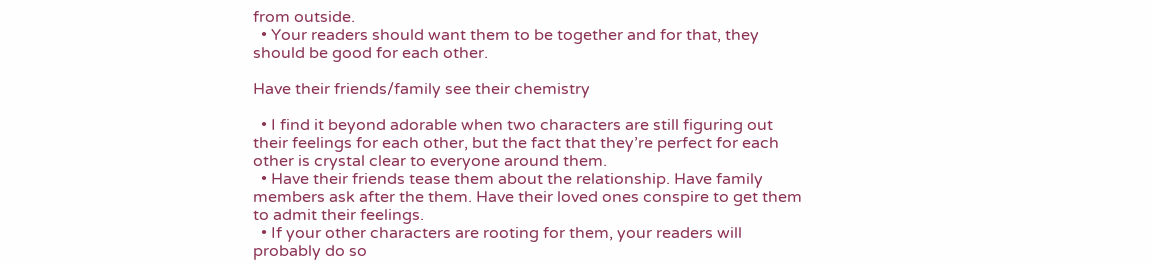from outside.
  • Your readers should want them to be together and for that, they should be good for each other.

Have their friends/family see their chemistry

  • I find it beyond adorable when two characters are still figuring out their feelings for each other, but the fact that they’re perfect for each other is crystal clear to everyone around them.
  • Have their friends tease them about the relationship. Have family members ask after the them. Have their loved ones conspire to get them to admit their feelings.
  • If your other characters are rooting for them, your readers will probably do so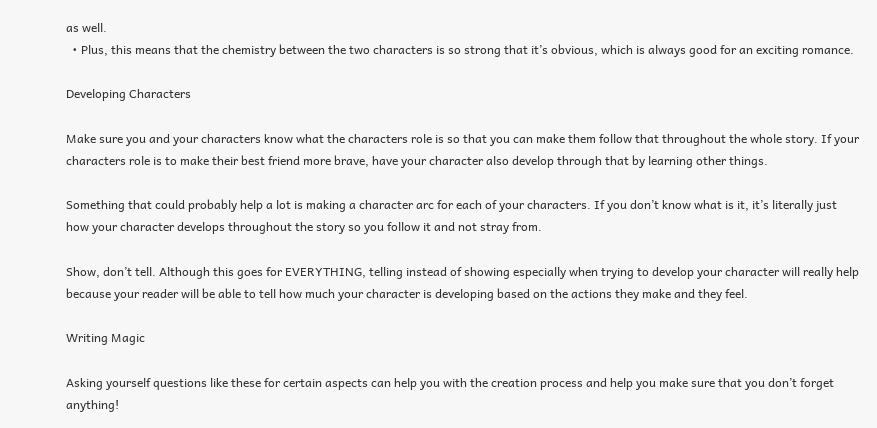as well.
  • Plus, this means that the chemistry between the two characters is so strong that it’s obvious, which is always good for an exciting romance.

Developing Characters

Make sure you and your characters know what the characters role is so that you can make them follow that throughout the whole story. If your characters role is to make their best friend more brave, have your character also develop through that by learning other things.

Something that could probably help a lot is making a character arc for each of your characters. If you don’t know what is it, it’s literally just how your character develops throughout the story so you follow it and not stray from.

Show, don’t tell. Although this goes for EVERYTHING, telling instead of showing especially when trying to develop your character will really help because your reader will be able to tell how much your character is developing based on the actions they make and they feel.

Writing Magic

Asking yourself questions like these for certain aspects can help you with the creation process and help you make sure that you don’t forget anything!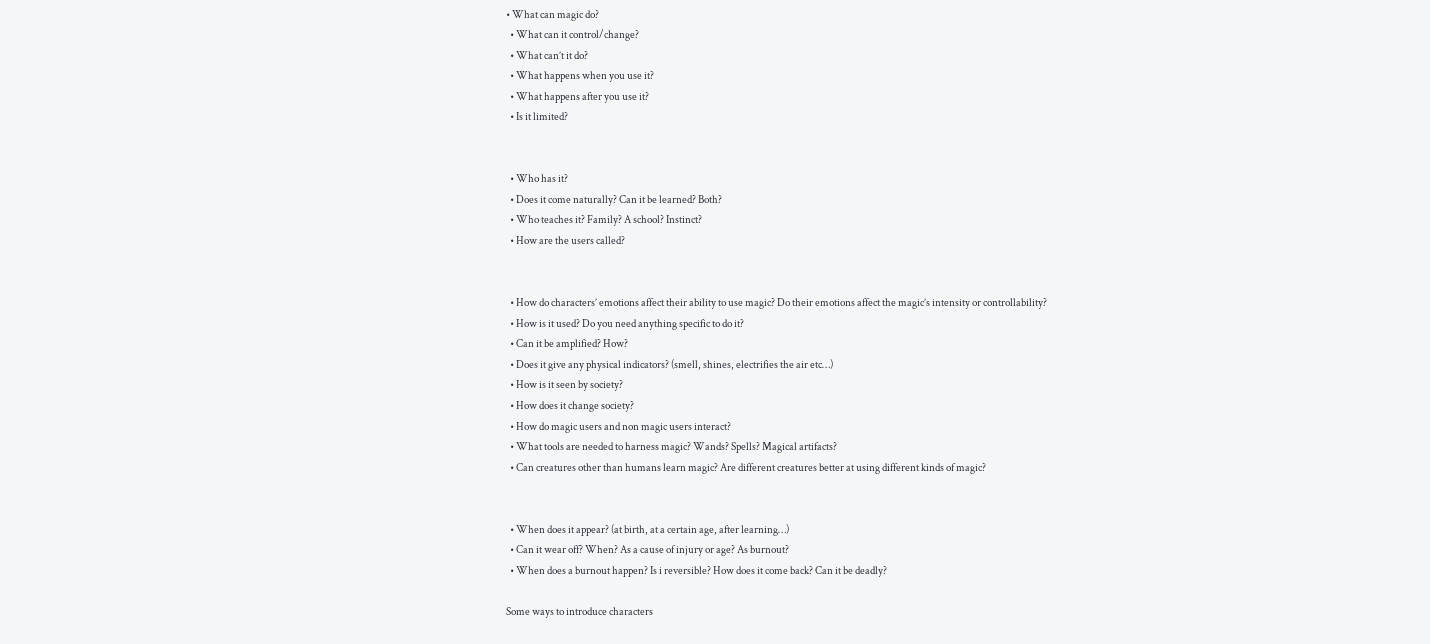• What can magic do?
  • What can it control/change?
  • What can’t it do?
  • What happens when you use it?
  • What happens after you use it?
  • Is it limited?


  • Who has it?
  • Does it come naturally? Can it be learned? Both?
  • Who teaches it? Family? A school? Instinct?
  • How are the users called?


  • How do characters’ emotions affect their ability to use magic? Do their emotions affect the magic’s intensity or controllability?
  • How is it used? Do you need anything specific to do it?
  • Can it be amplified? How?
  • Does it give any physical indicators? (smell, shines, electrifies the air etc…)
  • How is it seen by society?
  • How does it change society?
  • How do magic users and non magic users interact?
  • What tools are needed to harness magic? Wands? Spells? Magical artifacts?
  • Can creatures other than humans learn magic? Are different creatures better at using different kinds of magic?


  • When does it appear? (at birth, at a certain age, after learning…)
  • Can it wear off? When? As a cause of injury or age? As burnout?
  • When does a burnout happen? Is i reversible? How does it come back? Can it be deadly?

Some ways to introduce characters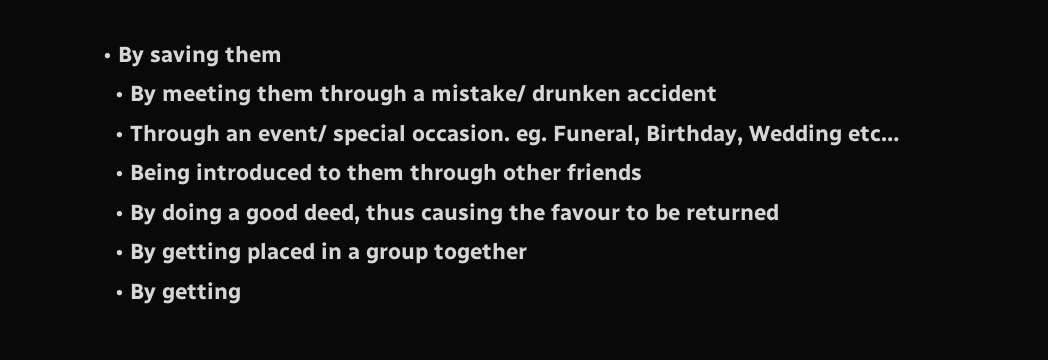• By saving them
  • By meeting them through a mistake/ drunken accident
  • Through an event/ special occasion. eg. Funeral, Birthday, Wedding etc…
  • Being introduced to them through other friends
  • By doing a good deed, thus causing the favour to be returned
  • By getting placed in a group together
  • By getting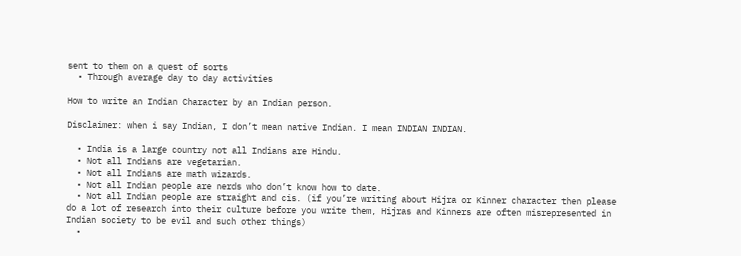sent to them on a quest of sorts
  • Through average day to day activities

How to write an Indian Character by an Indian person.

Disclaimer: when i say Indian, I don’t mean native Indian. I mean INDIAN INDIAN.

  • India is a large country not all Indians are Hindu.
  • Not all Indians are vegetarian.
  • Not all Indians are math wizards.
  • Not all Indian people are nerds who don’t know how to date.
  • Not all Indian people are straight and cis. (if you’re writing about Hijra or Kinner character then please do a lot of research into their culture before you write them, Hijras and Kinners are often misrepresented in Indian society to be evil and such other things)
  •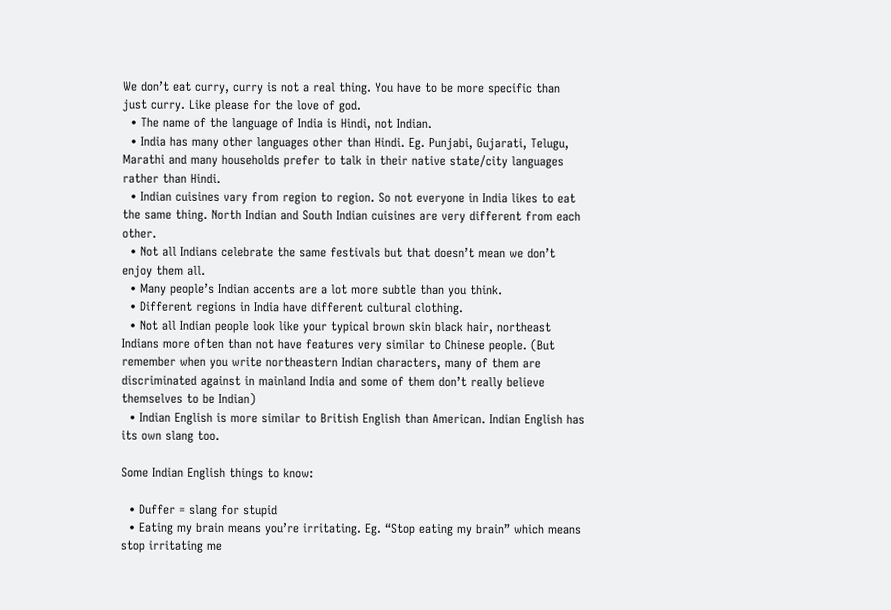We don’t eat curry, curry is not a real thing. You have to be more specific than just curry. Like please for the love of god.
  • The name of the language of India is Hindi, not Indian.
  • India has many other languages other than Hindi. Eg. Punjabi, Gujarati, Telugu, Marathi and many households prefer to talk in their native state/city languages rather than Hindi.
  • Indian cuisines vary from region to region. So not everyone in India likes to eat the same thing. North Indian and South Indian cuisines are very different from each other.
  • Not all Indians celebrate the same festivals but that doesn’t mean we don’t enjoy them all.
  • Many people’s Indian accents are a lot more subtle than you think.
  • Different regions in India have different cultural clothing.
  • Not all Indian people look like your typical brown skin black hair, northeast Indians more often than not have features very similar to Chinese people. (But remember when you write northeastern Indian characters, many of them are discriminated against in mainland India and some of them don’t really believe themselves to be Indian)
  • Indian English is more similar to British English than American. Indian English has its own slang too.

Some Indian English things to know:

  • Duffer = slang for stupid
  • Eating my brain means you’re irritating. Eg. “Stop eating my brain” which means stop irritating me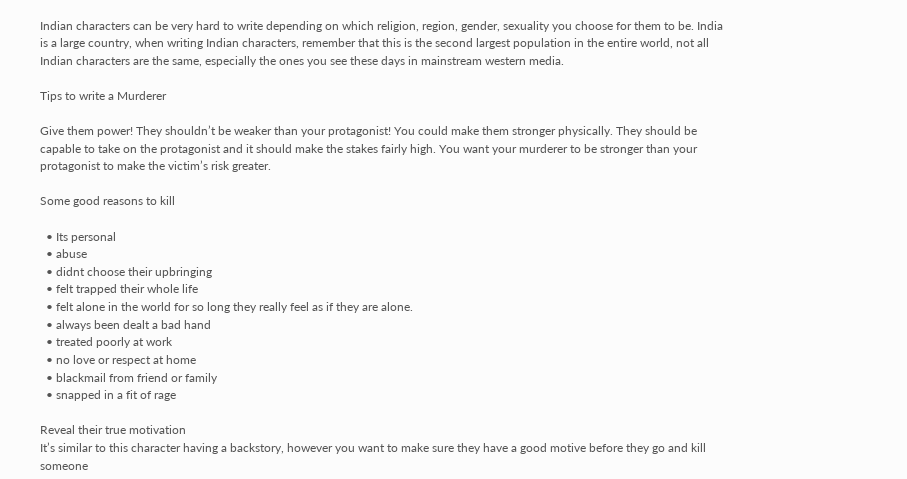Indian characters can be very hard to write depending on which religion, region, gender, sexuality you choose for them to be. India is a large country, when writing Indian characters, remember that this is the second largest population in the entire world, not all Indian characters are the same, especially the ones you see these days in mainstream western media.

Tips to write a Murderer

Give them power! They shouldn’t be weaker than your protagonist! You could make them stronger physically. They should be capable to take on the protagonist and it should make the stakes fairly high. You want your murderer to be stronger than your protagonist to make the victim’s risk greater.

Some good reasons to kill

  • Its personal
  • abuse
  • didnt choose their upbringing
  • felt trapped their whole life
  • felt alone in the world for so long they really feel as if they are alone.
  • always been dealt a bad hand
  • treated poorly at work
  • no love or respect at home
  • blackmail from friend or family
  • snapped in a fit of rage

Reveal their true motivation
It’s similar to this character having a backstory, however you want to make sure they have a good motive before they go and kill someone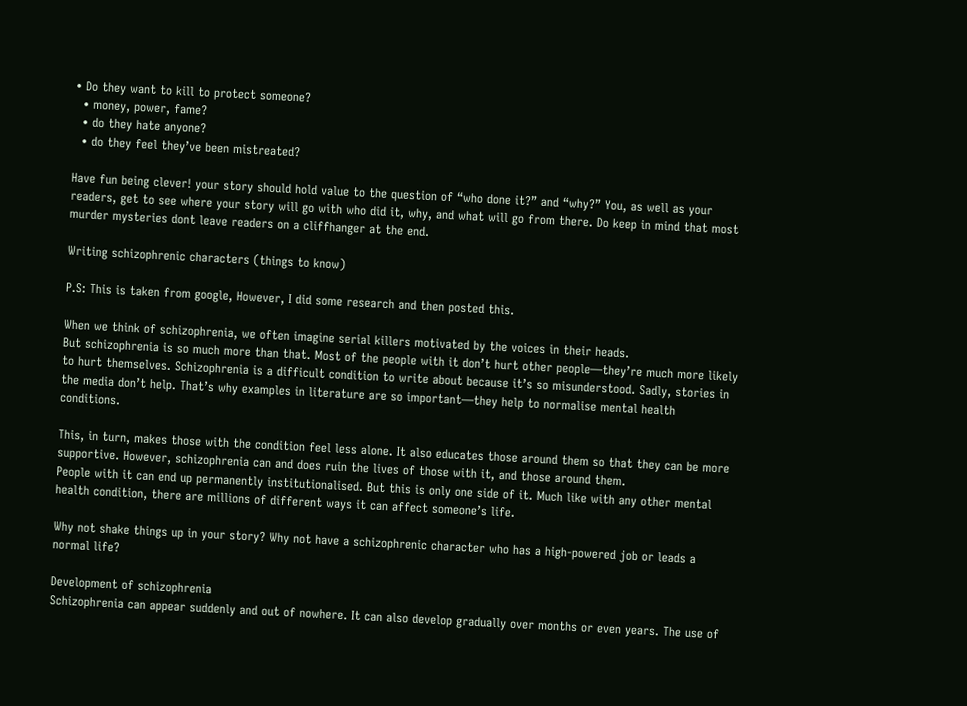• Do they want to kill to protect someone?
  • money, power, fame?
  • do they hate anyone?
  • do they feel they’ve been mistreated?

Have fun being clever! your story should hold value to the question of “who done it?” and “why?” You, as well as your readers, get to see where your story will go with who did it, why, and what will go from there. Do keep in mind that most murder mysteries dont leave readers on a cliffhanger at the end.

Writing schizophrenic characters (things to know)

P.S: This is taken from google, However, I did some research and then posted this.

When we think of schizophrenia, we often imagine serial killers motivated by the voices in their heads.
But schizophrenia is so much more than that. Most of the people with it don’t hurt other people—they’re much more likely to hurt themselves. Schizophrenia is a difficult condition to write about because it’s so misunderstood. Sadly, stories in the media don’t help. That’s why examples in literature are so important—they help to normalise mental health conditions.

This, in turn, makes those with the condition feel less alone. It also educates those around them so that they can be more supportive. However, schizophrenia can and does ruin the lives of those with it, and those around them.
People with it can end up permanently institutionalised. But this is only one side of it. Much like with any other mental health condition, there are millions of different ways it can affect someone’s life.

Why not shake things up in your story? Why not have a schizophrenic character who has a high-powered job or leads a normal life?

Development of schizophrenia
Schizophrenia can appear suddenly and out of nowhere. It can also develop gradually over months or even years. The use of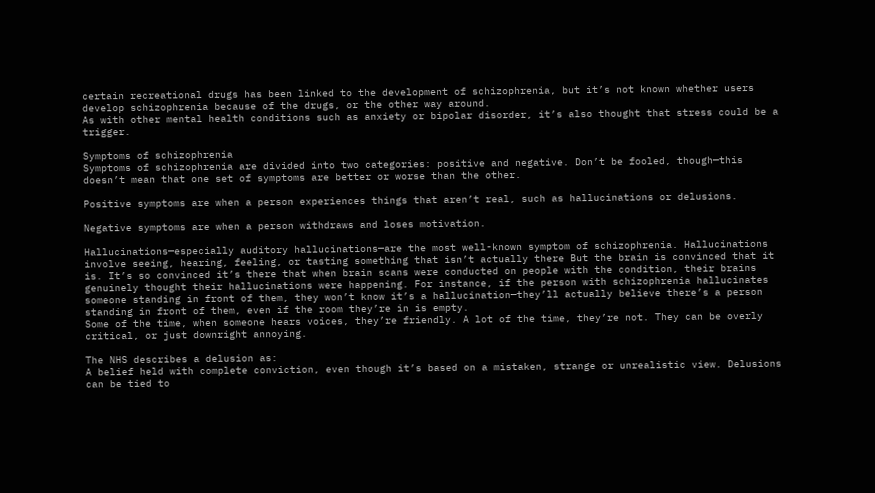certain recreational drugs has been linked to the development of schizophrenia, but it’s not known whether users develop schizophrenia because of the drugs, or the other way around.
As with other mental health conditions such as anxiety or bipolar disorder, it’s also thought that stress could be a trigger.

Symptoms of schizophrenia
Symptoms of schizophrenia are divided into two categories: positive and negative. Don’t be fooled, though—this doesn’t mean that one set of symptoms are better or worse than the other.

Positive symptoms are when a person experiences things that aren’t real, such as hallucinations or delusions.

Negative symptoms are when a person withdraws and loses motivation.

Hallucinations—especially auditory hallucinations—are the most well-known symptom of schizophrenia. Hallucinations involve seeing, hearing, feeling, or tasting something that isn’t actually there But the brain is convinced that it is. It’s so convinced it’s there that when brain scans were conducted on people with the condition, their brains genuinely thought their hallucinations were happening. For instance, if the person with schizophrenia hallucinates someone standing in front of them, they won’t know it’s a hallucination—they’ll actually believe there’s a person standing in front of them, even if the room they’re in is empty.
Some of the time, when someone hears voices, they’re friendly. A lot of the time, they’re not. They can be overly critical, or just downright annoying.

The NHS describes a delusion as:
A belief held with complete conviction, even though it’s based on a mistaken, strange or unrealistic view. Delusions can be tied to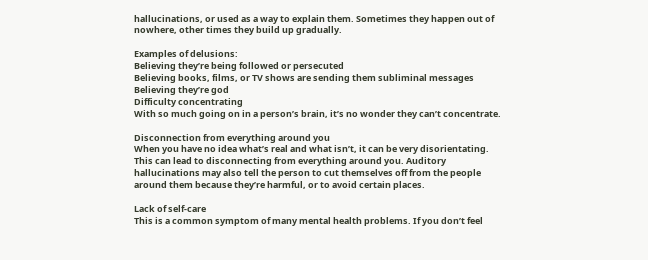hallucinations, or used as a way to explain them. Sometimes they happen out of nowhere, other times they build up gradually.

Examples of delusions:
Believing they’re being followed or persecuted
Believing books, films, or TV shows are sending them subliminal messages
Believing they’re god
Difficulty concentrating
With so much going on in a person’s brain, it’s no wonder they can’t concentrate.

Disconnection from everything around you
When you have no idea what’s real and what isn’t, it can be very disorientating. This can lead to disconnecting from everything around you. Auditory hallucinations may also tell the person to cut themselves off from the people around them because they’re harmful, or to avoid certain places.

Lack of self-care
This is a common symptom of many mental health problems. If you don’t feel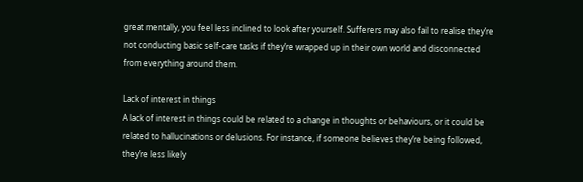great mentally, you feel less inclined to look after yourself. Sufferers may also fail to realise they’re not conducting basic self-care tasks if they’re wrapped up in their own world and disconnected from everything around them.

Lack of interest in things
A lack of interest in things could be related to a change in thoughts or behaviours, or it could be related to hallucinations or delusions. For instance, if someone believes they’re being followed, they’re less likely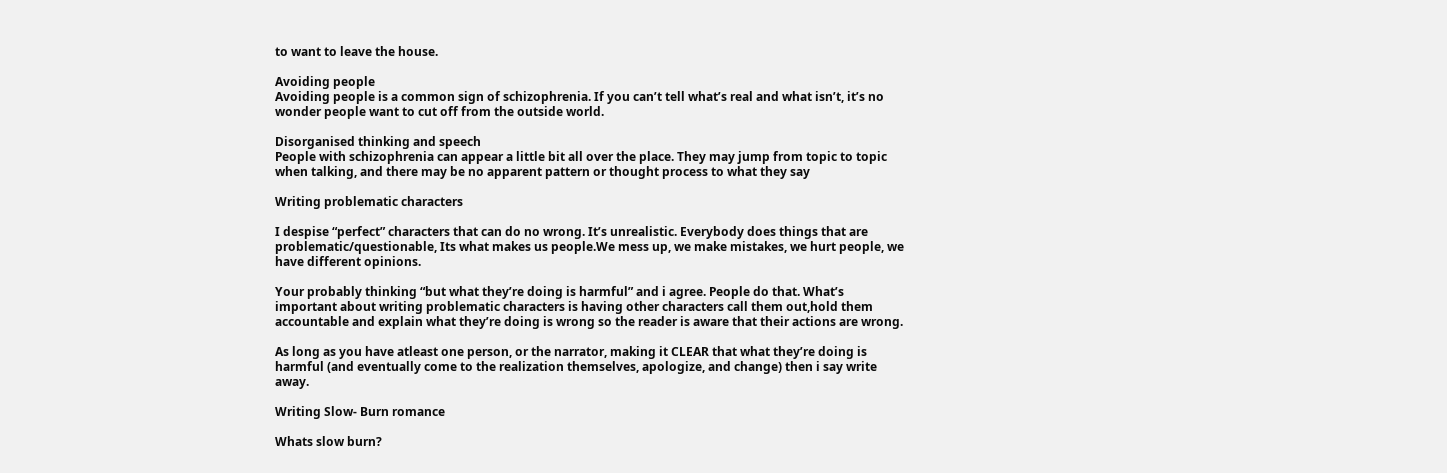to want to leave the house.

Avoiding people
Avoiding people is a common sign of schizophrenia. If you can’t tell what’s real and what isn’t, it’s no wonder people want to cut off from the outside world.

Disorganised thinking and speech
People with schizophrenia can appear a little bit all over the place. They may jump from topic to topic when talking, and there may be no apparent pattern or thought process to what they say

Writing problematic characters

I despise “perfect” characters that can do no wrong. It’s unrealistic. Everybody does things that are problematic/questionable, Its what makes us people.We mess up, we make mistakes, we hurt people, we have different opinions.

Your probably thinking “but what they’re doing is harmful” and i agree. People do that. What’s important about writing problematic characters is having other characters call them out,hold them accountable and explain what they’re doing is wrong so the reader is aware that their actions are wrong.

As long as you have atleast one person, or the narrator, making it CLEAR that what they’re doing is harmful (and eventually come to the realization themselves, apologize, and change) then i say write away.

Writing Slow- Burn romance

Whats slow burn?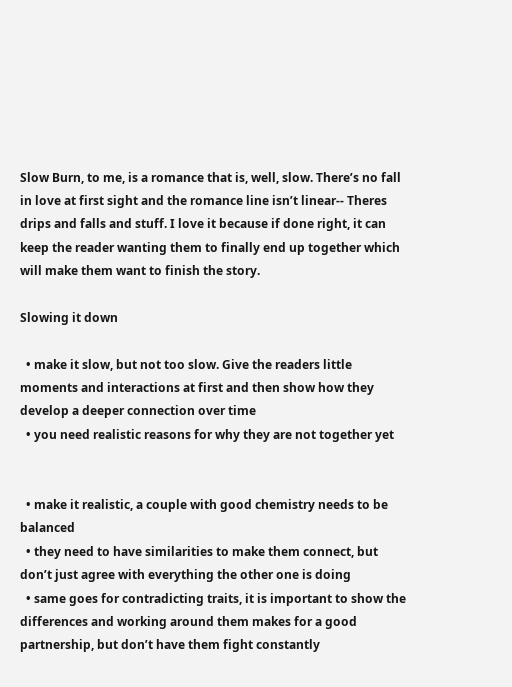Slow Burn, to me, is a romance that is, well, slow. There’s no fall in love at first sight and the romance line isn’t linear-- Theres drips and falls and stuff. I love it because if done right, it can keep the reader wanting them to finally end up together which will make them want to finish the story.

Slowing it down

  • make it slow, but not too slow. Give the readers little moments and interactions at first and then show how they develop a deeper connection over time
  • you need realistic reasons for why they are not together yet


  • make it realistic, a couple with good chemistry needs to be balanced
  • they need to have similarities to make them connect, but don’t just agree with everything the other one is doing
  • same goes for contradicting traits, it is important to show the differences and working around them makes for a good partnership, but don’t have them fight constantly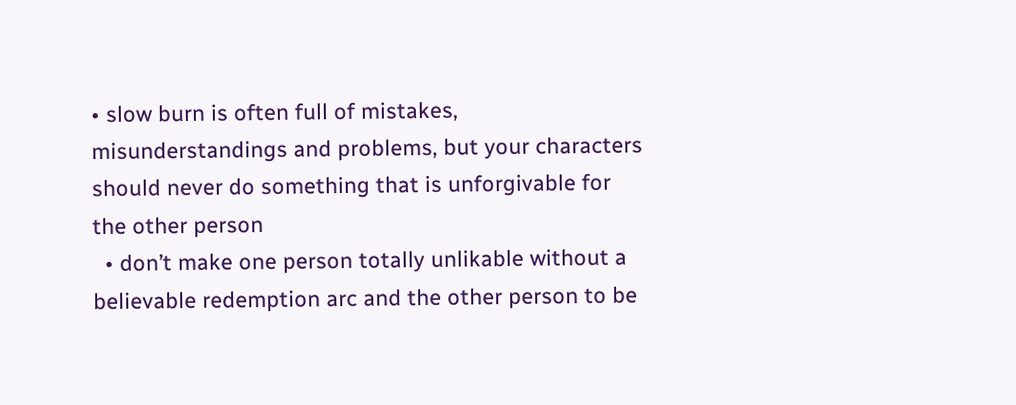• slow burn is often full of mistakes, misunderstandings and problems, but your characters should never do something that is unforgivable for the other person
  • don’t make one person totally unlikable without a believable redemption arc and the other person to be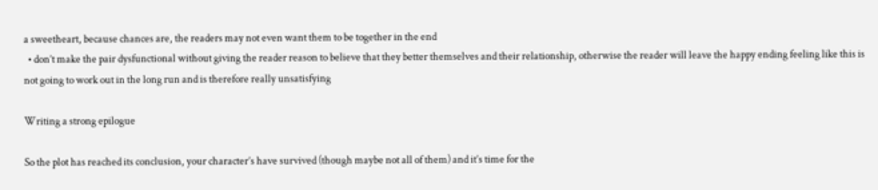a sweetheart, because chances are, the readers may not even want them to be together in the end
  • don’t make the pair dysfunctional without giving the reader reason to believe that they better themselves and their relationship, otherwise the reader will leave the happy ending feeling like this is not going to work out in the long run and is therefore really unsatisfying

Writing a strong epilogue

So the plot has reached its conclusion, your character’s have survived (though maybe not all of them) and it’s time for the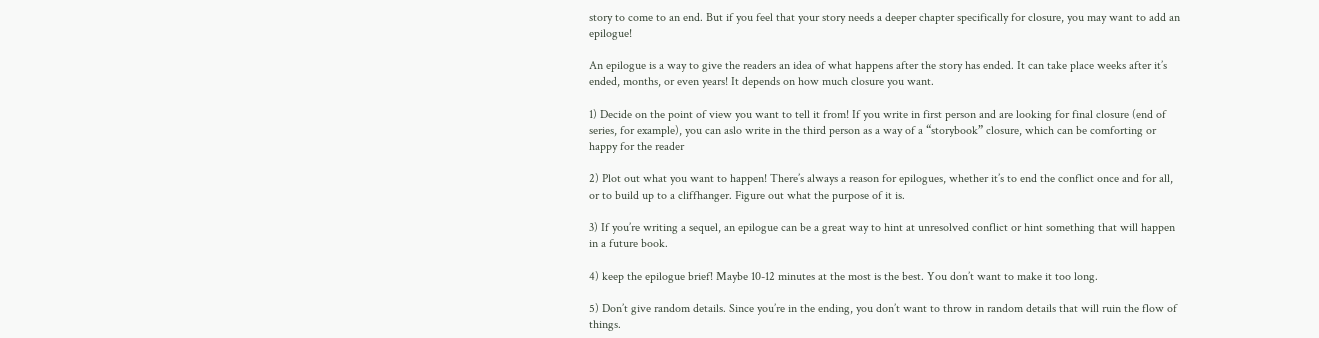story to come to an end. But if you feel that your story needs a deeper chapter specifically for closure, you may want to add an epilogue!

An epilogue is a way to give the readers an idea of what happens after the story has ended. It can take place weeks after it’s ended, months, or even years! It depends on how much closure you want.

1) Decide on the point of view you want to tell it from! If you write in first person and are looking for final closure (end of series, for example), you can aslo write in the third person as a way of a “storybook” closure, which can be comforting or happy for the reader

2) Plot out what you want to happen! There’s always a reason for epilogues, whether it’s to end the conflict once and for all, or to build up to a cliffhanger. Figure out what the purpose of it is.

3) If you’re writing a sequel, an epilogue can be a great way to hint at unresolved conflict or hint something that will happen in a future book.

4) keep the epilogue brief! Maybe 10-12 minutes at the most is the best. You don’t want to make it too long.

5) Don’t give random details. Since you’re in the ending, you don’t want to throw in random details that will ruin the flow of things.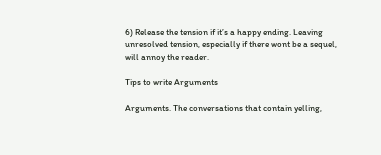6) Release the tension if it’s a happy ending. Leaving unresolved tension, especially if there wont be a sequel, will annoy the reader.

Tips to write Arguments

Arguments. The conversations that contain yelling,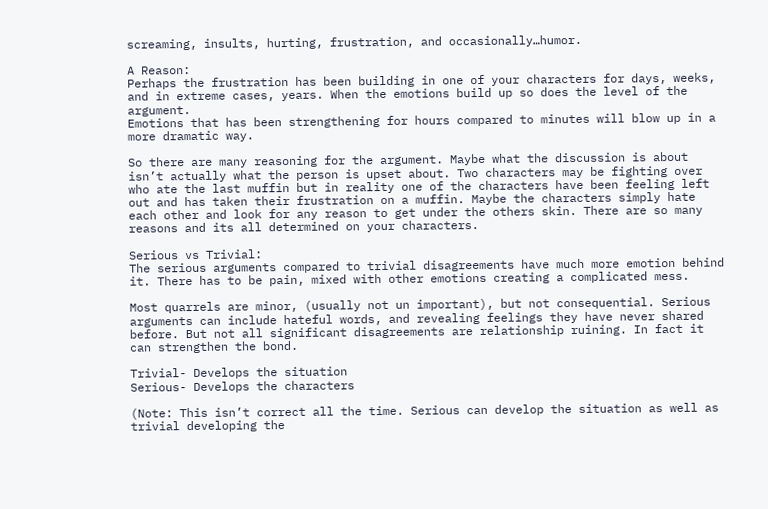screaming, insults, hurting, frustration, and occasionally…humor.

A Reason:
Perhaps the frustration has been building in one of your characters for days, weeks, and in extreme cases, years. When the emotions build up so does the level of the argument.
Emotions that has been strengthening for hours compared to minutes will blow up in a more dramatic way.

So there are many reasoning for the argument. Maybe what the discussion is about isn’t actually what the person is upset about. Two characters may be fighting over who ate the last muffin but in reality one of the characters have been feeling left out and has taken their frustration on a muffin. Maybe the characters simply hate each other and look for any reason to get under the others skin. There are so many reasons and its all determined on your characters.

Serious vs Trivial:
The serious arguments compared to trivial disagreements have much more emotion behind it. There has to be pain, mixed with other emotions creating a complicated mess.

Most quarrels are minor, (usually not un important), but not consequential. Serious arguments can include hateful words, and revealing feelings they have never shared before. But not all significant disagreements are relationship ruining. In fact it can strengthen the bond.

Trivial- Develops the situation
Serious- Develops the characters

(Note: This isn’t correct all the time. Serious can develop the situation as well as trivial developing the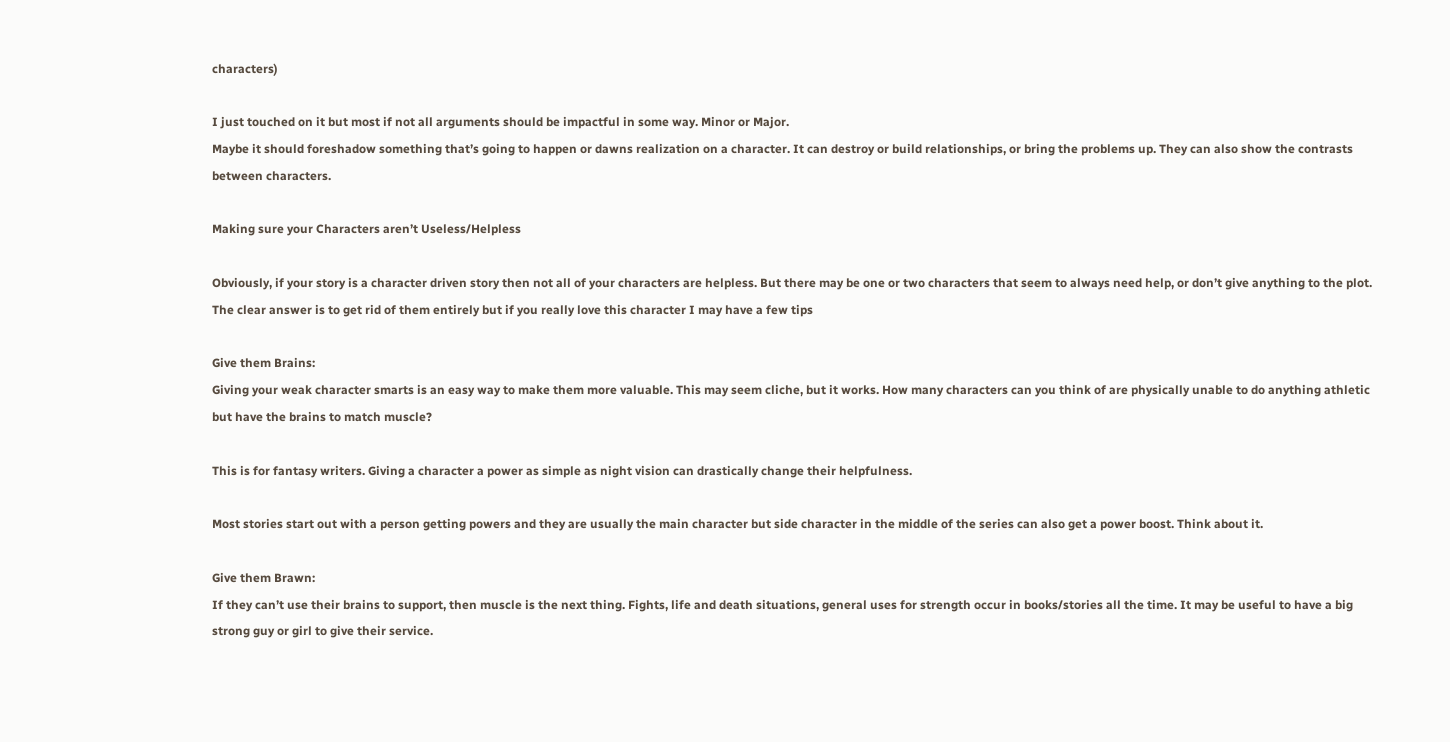characters)

I just touched on it but most if not all arguments should be impactful in some way. Minor or Major.
Maybe it should foreshadow something that’s going to happen or dawns realization on a character. It can destroy or build relationships, or bring the problems up. They can also show the contrasts between characters.

Making sure your Characters aren’t Useless/Helpless

Obviously, if your story is a character driven story then not all of your characters are helpless. But there may be one or two characters that seem to always need help, or don’t give anything to the plot. The clear answer is to get rid of them entirely but if you really love this character I may have a few tips

Give them Brains:
Giving your weak character smarts is an easy way to make them more valuable. This may seem cliche, but it works. How many characters can you think of are physically unable to do anything athletic but have the brains to match muscle?

This is for fantasy writers. Giving a character a power as simple as night vision can drastically change their helpfulness.

Most stories start out with a person getting powers and they are usually the main character but side character in the middle of the series can also get a power boost. Think about it.

Give them Brawn:
If they can’t use their brains to support, then muscle is the next thing. Fights, life and death situations, general uses for strength occur in books/stories all the time. It may be useful to have a big strong guy or girl to give their service.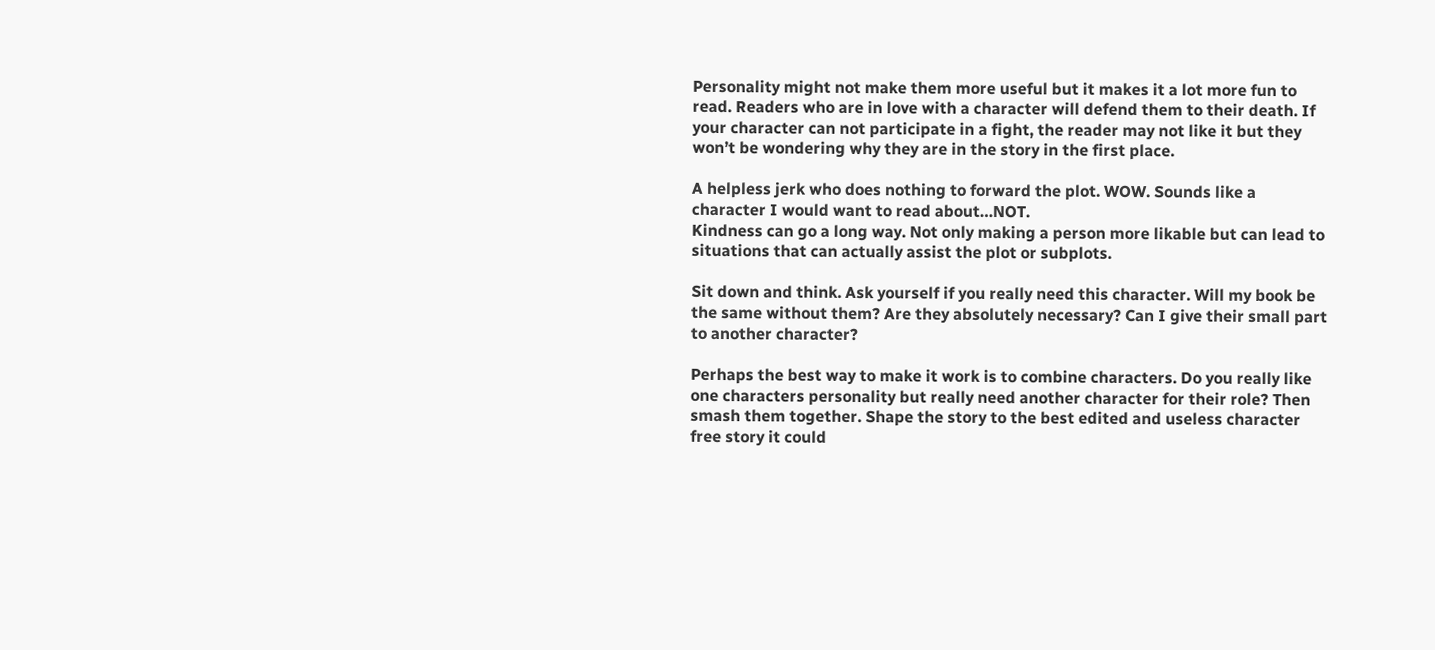Personality might not make them more useful but it makes it a lot more fun to read. Readers who are in love with a character will defend them to their death. If your character can not participate in a fight, the reader may not like it but they won’t be wondering why they are in the story in the first place.

A helpless jerk who does nothing to forward the plot. WOW. Sounds like a character I would want to read about…NOT.
Kindness can go a long way. Not only making a person more likable but can lead to situations that can actually assist the plot or subplots.

Sit down and think. Ask yourself if you really need this character. Will my book be the same without them? Are they absolutely necessary? Can I give their small part to another character?

Perhaps the best way to make it work is to combine characters. Do you really like one characters personality but really need another character for their role? Then smash them together. Shape the story to the best edited and useless character free story it could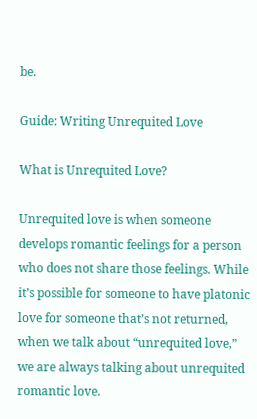be.

Guide: Writing Unrequited Love

What is Unrequited Love?

Unrequited love is when someone develops romantic feelings for a person who does not share those feelings. While it’s possible for someone to have platonic love for someone that’s not returned, when we talk about “unrequited love,” we are always talking about unrequited romantic love.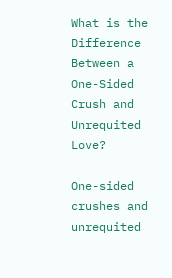What is the Difference Between a One-Sided Crush and Unrequited Love?

One-sided crushes and unrequited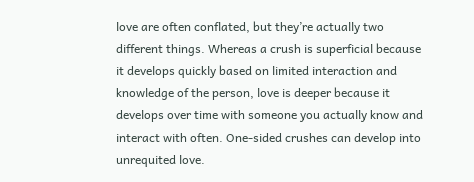love are often conflated, but they’re actually two different things. Whereas a crush is superficial because it develops quickly based on limited interaction and knowledge of the person, love is deeper because it develops over time with someone you actually know and interact with often. One-sided crushes can develop into unrequited love.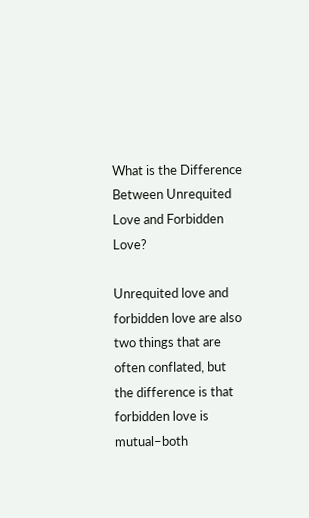What is the Difference Between Unrequited Love and Forbidden Love?

Unrequited love and forbidden love are also two things that are often conflated, but the difference is that forbidden love is mutual–both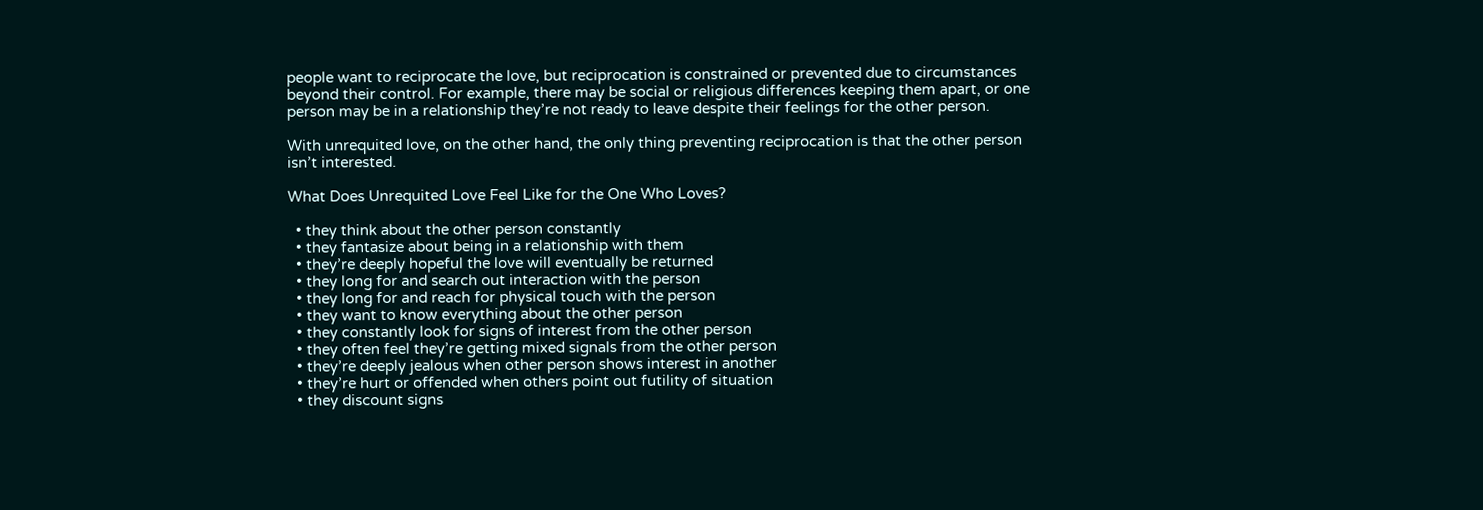people want to reciprocate the love, but reciprocation is constrained or prevented due to circumstances beyond their control. For example, there may be social or religious differences keeping them apart, or one person may be in a relationship they’re not ready to leave despite their feelings for the other person.

With unrequited love, on the other hand, the only thing preventing reciprocation is that the other person isn’t interested.

What Does Unrequited Love Feel Like for the One Who Loves?

  • they think about the other person constantly
  • they fantasize about being in a relationship with them
  • they’re deeply hopeful the love will eventually be returned
  • they long for and search out interaction with the person
  • they long for and reach for physical touch with the person
  • they want to know everything about the other person
  • they constantly look for signs of interest from the other person
  • they often feel they’re getting mixed signals from the other person
  • they’re deeply jealous when other person shows interest in another
  • they’re hurt or offended when others point out futility of situation
  • they discount signs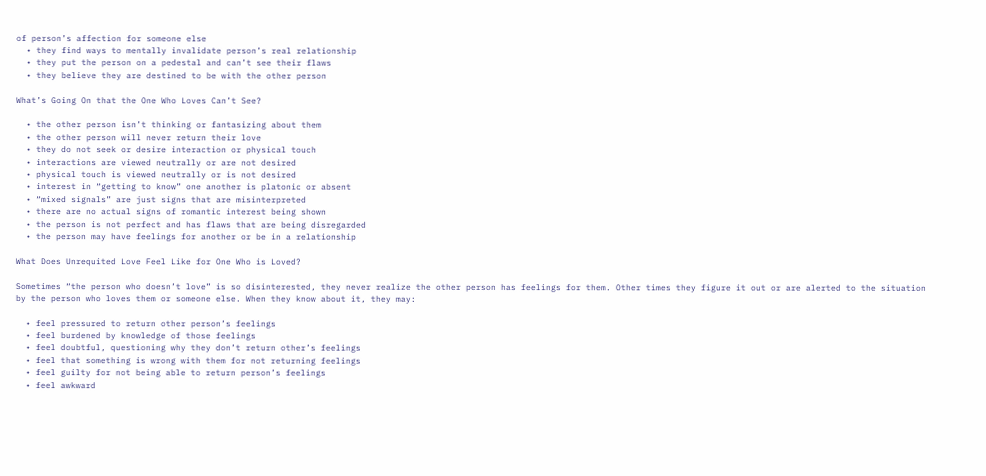of person’s affection for someone else
  • they find ways to mentally invalidate person’s real relationship
  • they put the person on a pedestal and can’t see their flaws
  • they believe they are destined to be with the other person

What’s Going On that the One Who Loves Can’t See?

  • the other person isn’t thinking or fantasizing about them
  • the other person will never return their love
  • they do not seek or desire interaction or physical touch
  • interactions are viewed neutrally or are not desired
  • physical touch is viewed neutrally or is not desired
  • interest in “getting to know” one another is platonic or absent
  • “mixed signals” are just signs that are misinterpreted
  • there are no actual signs of romantic interest being shown
  • the person is not perfect and has flaws that are being disregarded
  • the person may have feelings for another or be in a relationship

What Does Unrequited Love Feel Like for One Who is Loved?

Sometimes “the person who doesn’t love” is so disinterested, they never realize the other person has feelings for them. Other times they figure it out or are alerted to the situation by the person who loves them or someone else. When they know about it, they may:

  • feel pressured to return other person’s feelings
  • feel burdened by knowledge of those feelings
  • feel doubtful, questioning why they don’t return other’s feelings
  • feel that something is wrong with them for not returning feelings
  • feel guilty for not being able to return person’s feelings
  • feel awkward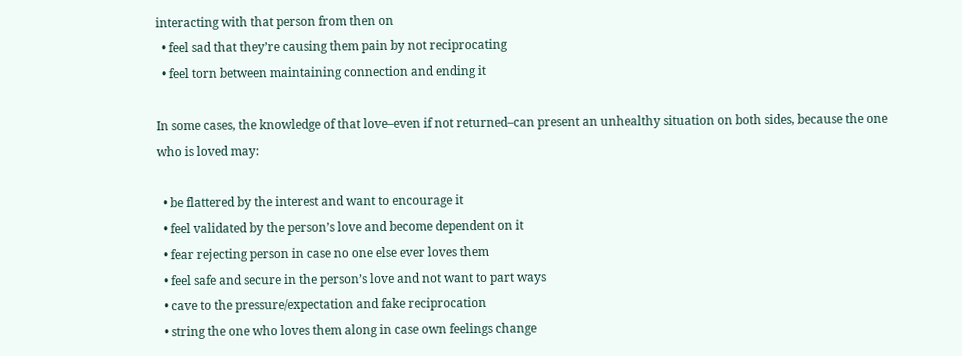interacting with that person from then on
  • feel sad that they’re causing them pain by not reciprocating
  • feel torn between maintaining connection and ending it

In some cases, the knowledge of that love–even if not returned–can present an unhealthy situation on both sides, because the one who is loved may:

  • be flattered by the interest and want to encourage it
  • feel validated by the person’s love and become dependent on it
  • fear rejecting person in case no one else ever loves them
  • feel safe and secure in the person’s love and not want to part ways
  • cave to the pressure/expectation and fake reciprocation
  • string the one who loves them along in case own feelings change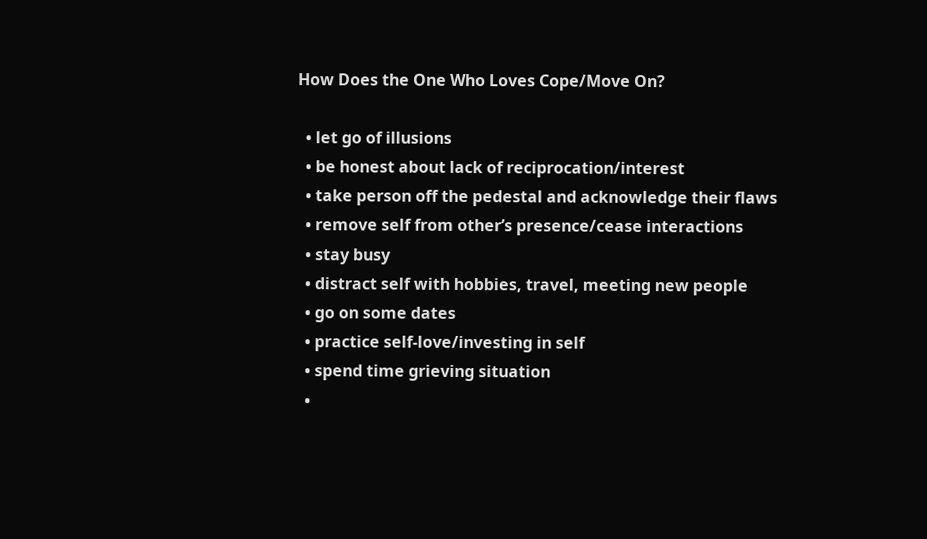How Does the One Who Loves Cope/Move On?

  • let go of illusions
  • be honest about lack of reciprocation/interest
  • take person off the pedestal and acknowledge their flaws
  • remove self from other’s presence/cease interactions
  • stay busy
  • distract self with hobbies, travel, meeting new people
  • go on some dates
  • practice self-love/investing in self
  • spend time grieving situation
  •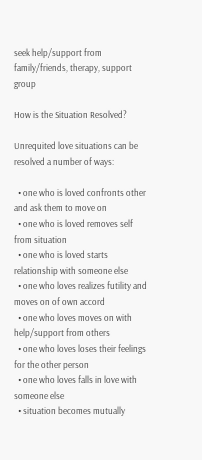seek help/support from family/friends, therapy, support group

How is the Situation Resolved?

Unrequited love situations can be resolved a number of ways:

  • one who is loved confronts other and ask them to move on
  • one who is loved removes self from situation
  • one who is loved starts relationship with someone else
  • one who loves realizes futility and moves on of own accord
  • one who loves moves on with help/support from others
  • one who loves loses their feelings for the other person
  • one who loves falls in love with someone else
  • situation becomes mutually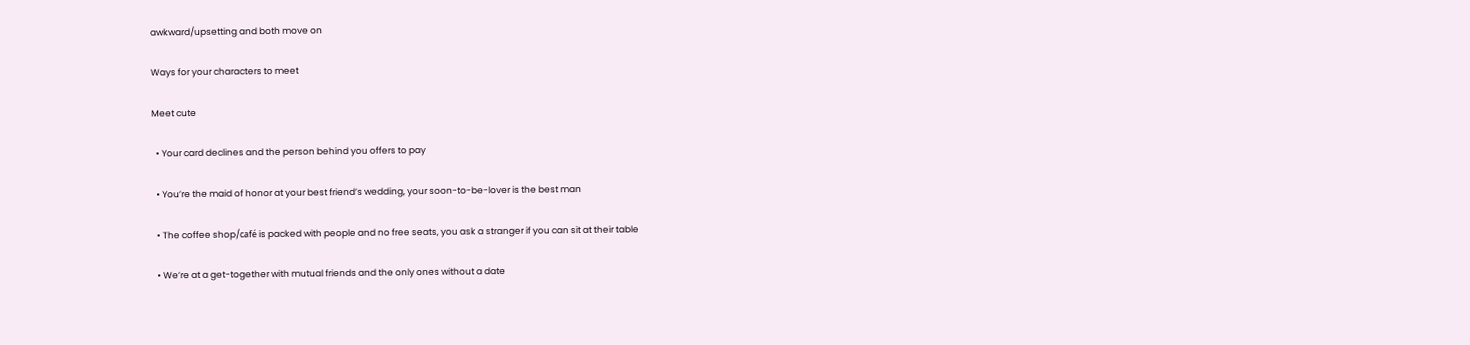awkward/upsetting and both move on

Ways for your characters to meet

Meet cute

  • Your card declines and the person behind you offers to pay

  • You’re the maid of honor at your best friend’s wedding, your soon-to-be-lover is the best man

  • The coffee shop/café is packed with people and no free seats, you ask a stranger if you can sit at their table

  • We’re at a get-together with mutual friends and the only ones without a date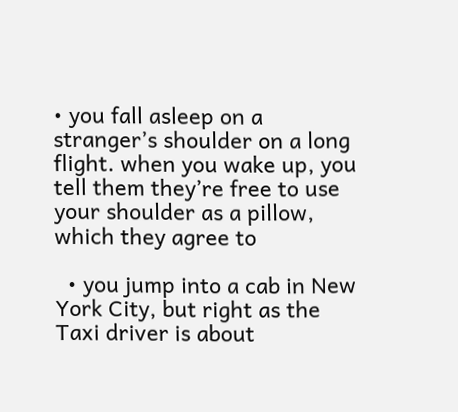• you fall asleep on a stranger’s shoulder on a long flight. when you wake up, you tell them they’re free to use your shoulder as a pillow, which they agree to

  • you jump into a cab in New York City, but right as the Taxi driver is about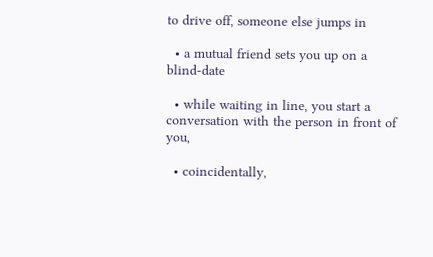to drive off, someone else jumps in

  • a mutual friend sets you up on a blind-date

  • while waiting in line, you start a conversation with the person in front of you,

  • coincidentally,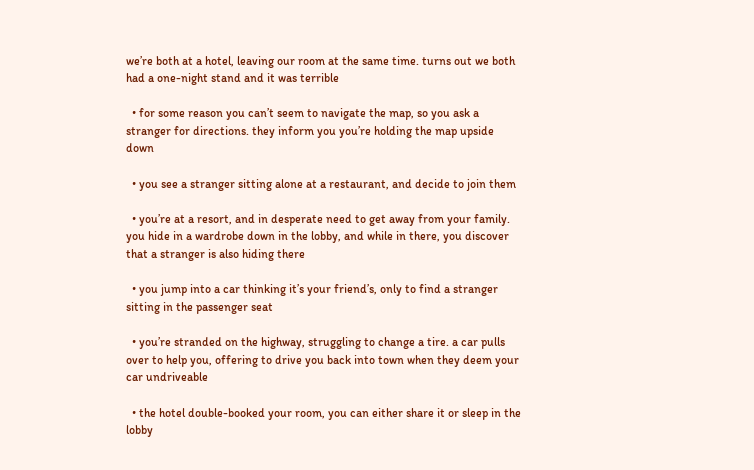we’re both at a hotel, leaving our room at the same time. turns out we both had a one-night stand and it was terrible

  • for some reason you can’t seem to navigate the map, so you ask a stranger for directions. they inform you you’re holding the map upside down

  • you see a stranger sitting alone at a restaurant, and decide to join them

  • you’re at a resort, and in desperate need to get away from your family. you hide in a wardrobe down in the lobby, and while in there, you discover that a stranger is also hiding there

  • you jump into a car thinking it’s your friend’s, only to find a stranger sitting in the passenger seat

  • you’re stranded on the highway, struggling to change a tire. a car pulls over to help you, offering to drive you back into town when they deem your car undriveable

  • the hotel double-booked your room, you can either share it or sleep in the lobby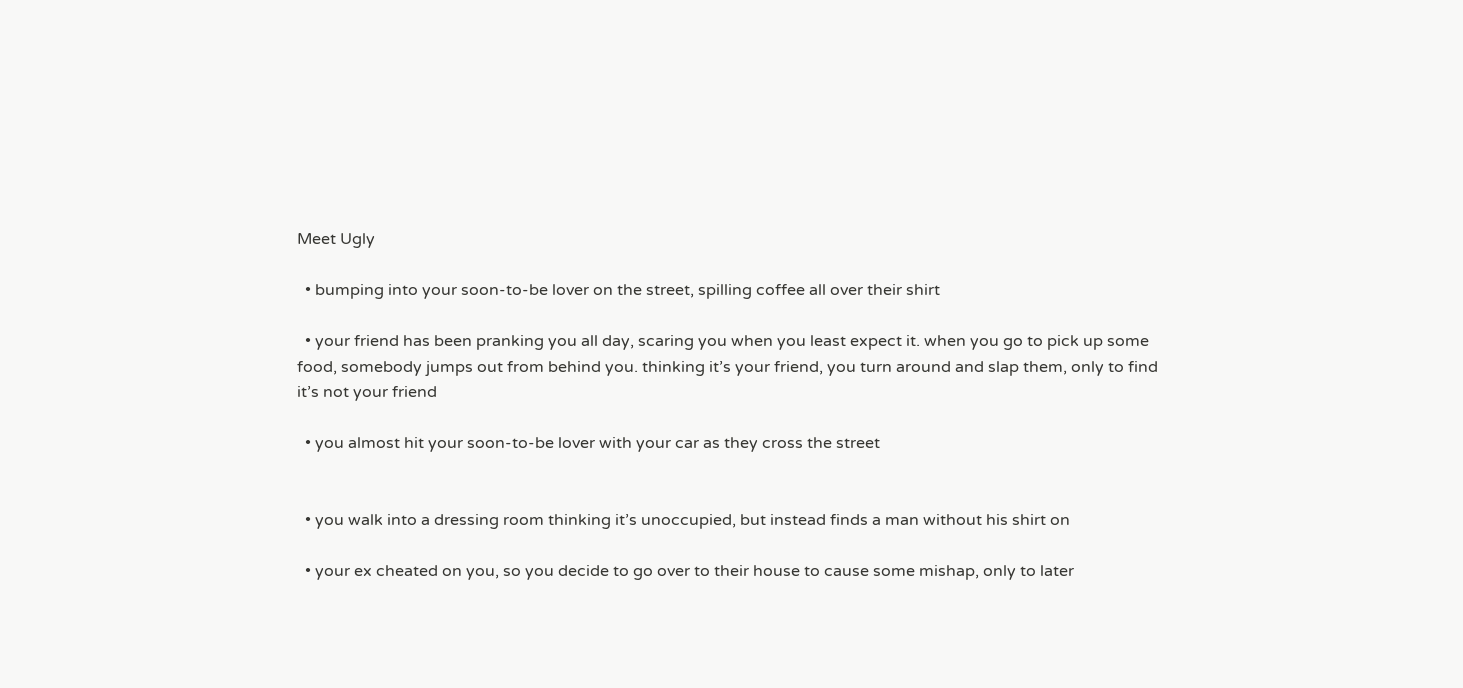Meet Ugly

  • bumping into your soon-to-be lover on the street, spilling coffee all over their shirt

  • your friend has been pranking you all day, scaring you when you least expect it. when you go to pick up some food, somebody jumps out from behind you. thinking it’s your friend, you turn around and slap them, only to find it’s not your friend

  • you almost hit your soon-to-be lover with your car as they cross the street


  • you walk into a dressing room thinking it’s unoccupied, but instead finds a man without his shirt on

  • your ex cheated on you, so you decide to go over to their house to cause some mishap, only to later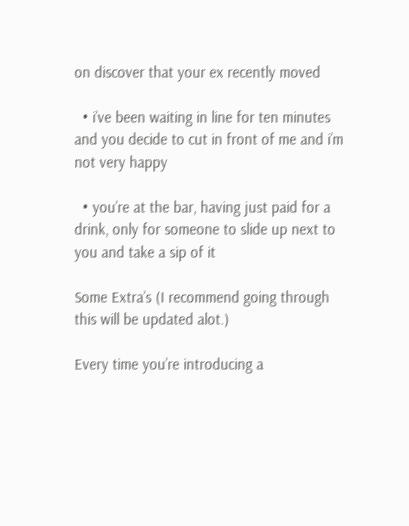on discover that your ex recently moved

  • i’ve been waiting in line for ten minutes and you decide to cut in front of me and i’m not very happy

  • you’re at the bar, having just paid for a drink, only for someone to slide up next to you and take a sip of it

Some Extra’s (I recommend going through this will be updated alot.)

Every time you’re introducing a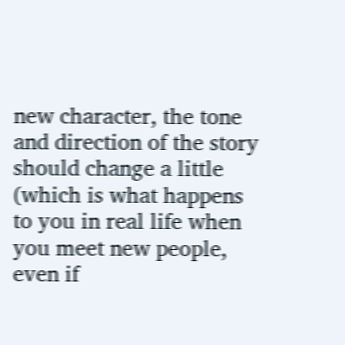new character, the tone and direction of the story should change a little (which is what happens to you in real life when you meet new people, even if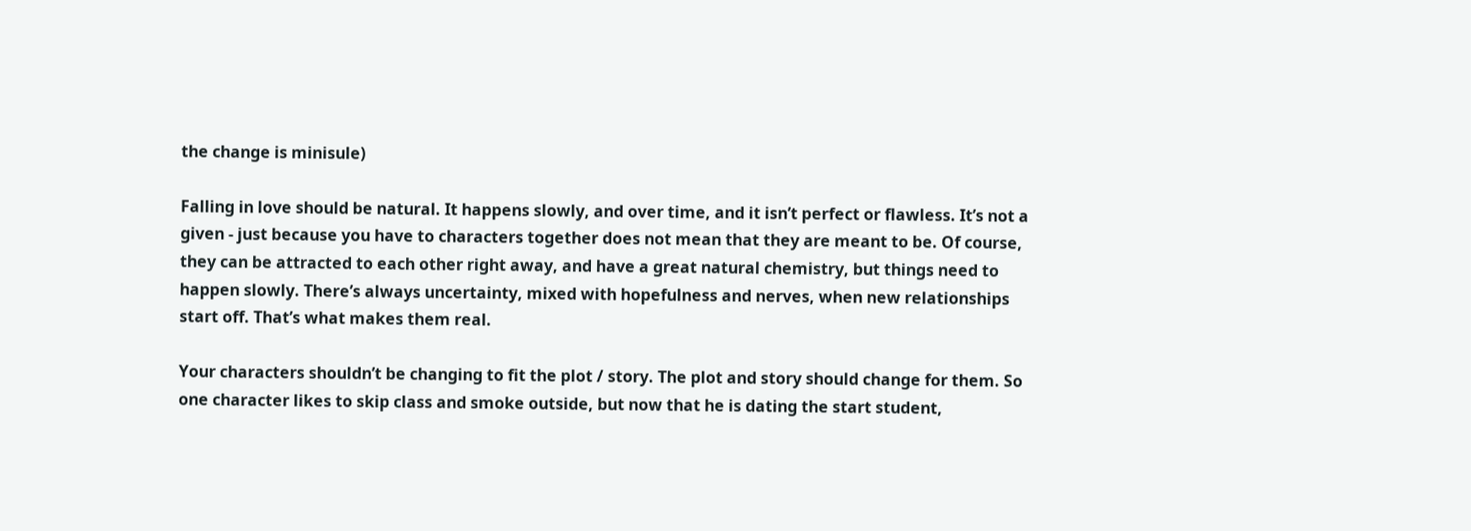the change is minisule)

Falling in love should be natural. It happens slowly, and over time, and it isn’t perfect or flawless. It’s not a given - just because you have to characters together does not mean that they are meant to be. Of course, they can be attracted to each other right away, and have a great natural chemistry, but things need to happen slowly. There’s always uncertainty, mixed with hopefulness and nerves, when new relationships start off. That’s what makes them real.

Your characters shouldn’t be changing to fit the plot / story. The plot and story should change for them. So one character likes to skip class and smoke outside, but now that he is dating the start student,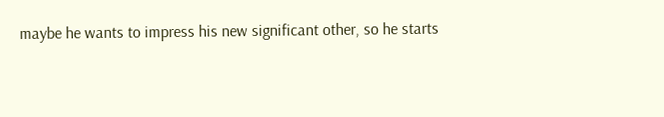maybe he wants to impress his new significant other, so he starts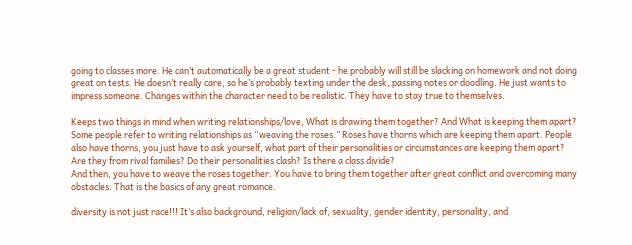going to classes more. He can’t automatically be a great student - he probably will still be slacking on homework and not doing great on tests. He doesn’t really care, so he’s probably texting under the desk, passing notes or doodling. He just wants to impress someone. Changes within the character need to be realistic. They have to stay true to themselves.

Keeps two things in mind when writing relationships/love, What is drawing them together? And What is keeping them apart? Some people refer to writing relationships as “weaving the roses.” Roses have thorns which are keeping them apart. People also have thorns, you just have to ask yourself, what part of their personalities or circumstances are keeping them apart? Are they from rival families? Do their personalities clash? Is there a class divide?
And then, you have to weave the roses together. You have to bring them together after great conflict and overcoming many obstacles. That is the basics of any great romance.

diversity is not just race!!! It’s also background, religion/lack of, sexuality, gender identity, personality, and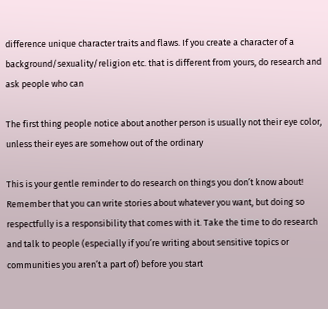difference unique character traits and flaws. If you create a character of a background/sexuality/religion etc. that is different from yours, do research and ask people who can

The first thing people notice about another person is usually not their eye color, unless their eyes are somehow out of the ordinary

This is your gentle reminder to do research on things you don’t know about!
Remember that you can write stories about whatever you want, but doing so respectfully is a responsibility that comes with it. Take the time to do research and talk to people (especially if you’re writing about sensitive topics or communities you aren’t a part of) before you start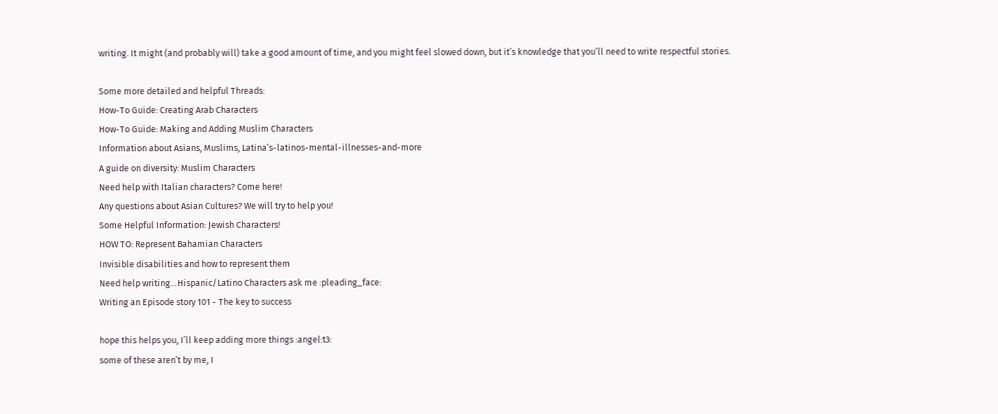writing. It might (and probably will) take a good amount of time, and you might feel slowed down, but it’s knowledge that you’ll need to write respectful stories.

Some more detailed and helpful Threads:
How-To Guide: Creating Arab Characters
How-To Guide: Making and Adding Muslim Characters
Information about Asians, Muslims, Latina’s-latinos-mental-illnesses-and-more
A guide on diversity: Muslim Characters
Need help with Italian characters? Come here!
Any questions about Asian Cultures? We will try to help you!
Some Helpful Information: Jewish Characters!
HOW TO: Represent Bahamian Characters
Invisible disabilities and how to represent them
Need help writing…Hispanic/Latino Characters ask me :pleading_face:
Writing an Episode story 101 - The key to success

hope this helps you, I’ll keep adding more things :angel:t3:
some of these aren’t by me, I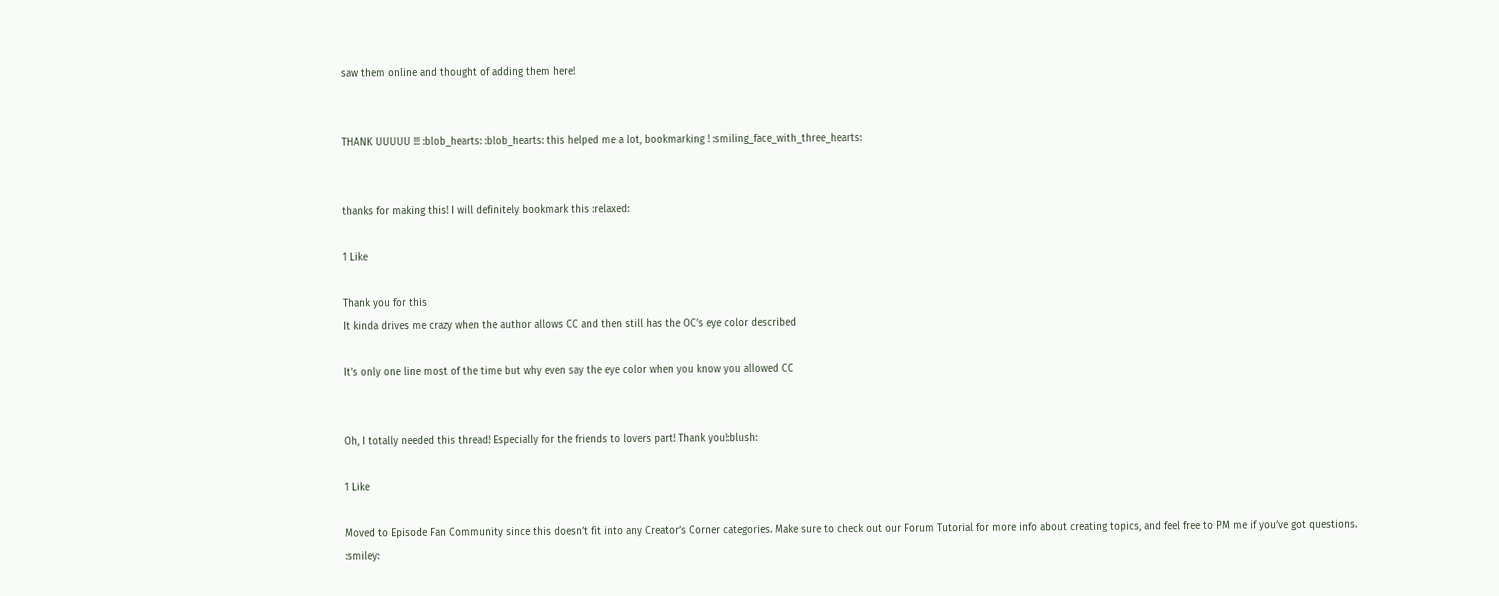saw them online and thought of adding them here!


THANK UUUUU !!! :blob_hearts: :blob_hearts: this helped me a lot, bookmarking ! :smiling_face_with_three_hearts:


thanks for making this! I will definitely bookmark this :relaxed:

1 Like

Thank you for this
It kinda drives me crazy when the author allows CC and then still has the OC’s eye color described

It’s only one line most of the time but why even say the eye color when you know you allowed CC


Oh, I totally needed this thread! Especially for the friends to lovers part! Thank you!:blush:

1 Like

Moved to Episode Fan Community since this doesn’t fit into any Creator’s Corner categories. Make sure to check out our Forum Tutorial for more info about creating topics, and feel free to PM me if you’ve got questions. :smiley: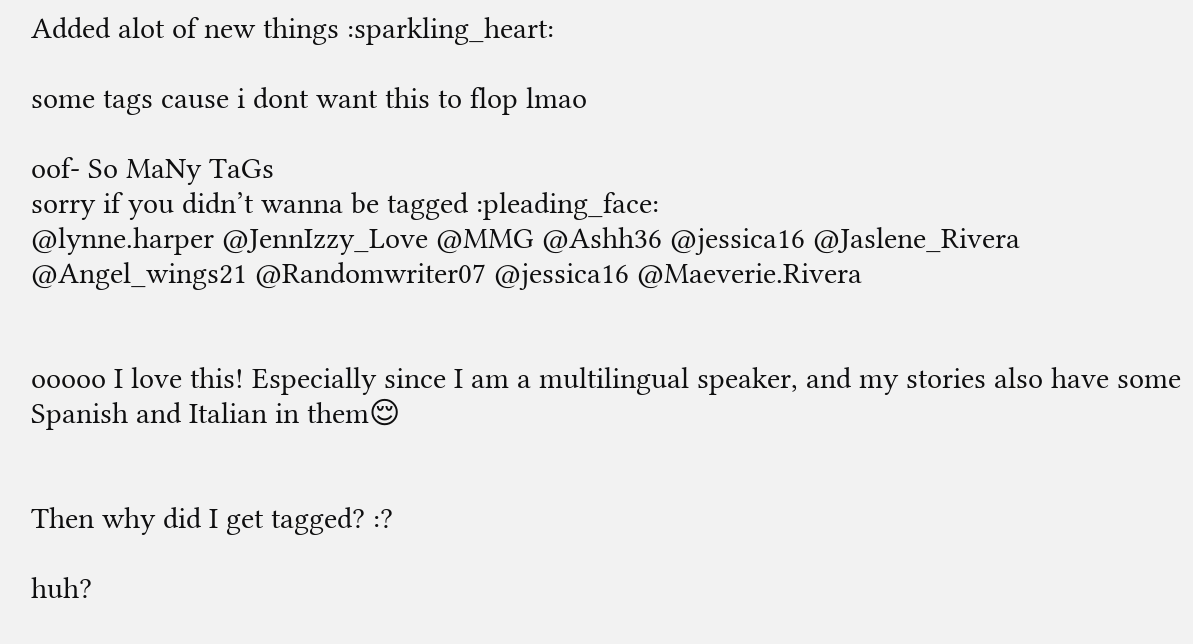Added alot of new things :sparkling_heart:

some tags cause i dont want this to flop lmao

oof- So MaNy TaGs
sorry if you didn’t wanna be tagged :pleading_face:
@lynne.harper @JennIzzy_Love @MMG @Ashh36 @jessica16 @Jaslene_Rivera @Angel_wings21 @Randomwriter07 @jessica16 @Maeverie.Rivera


ooooo I love this! Especially since I am a multilingual speaker, and my stories also have some Spanish and Italian in them😌


Then why did I get tagged? :?

huh?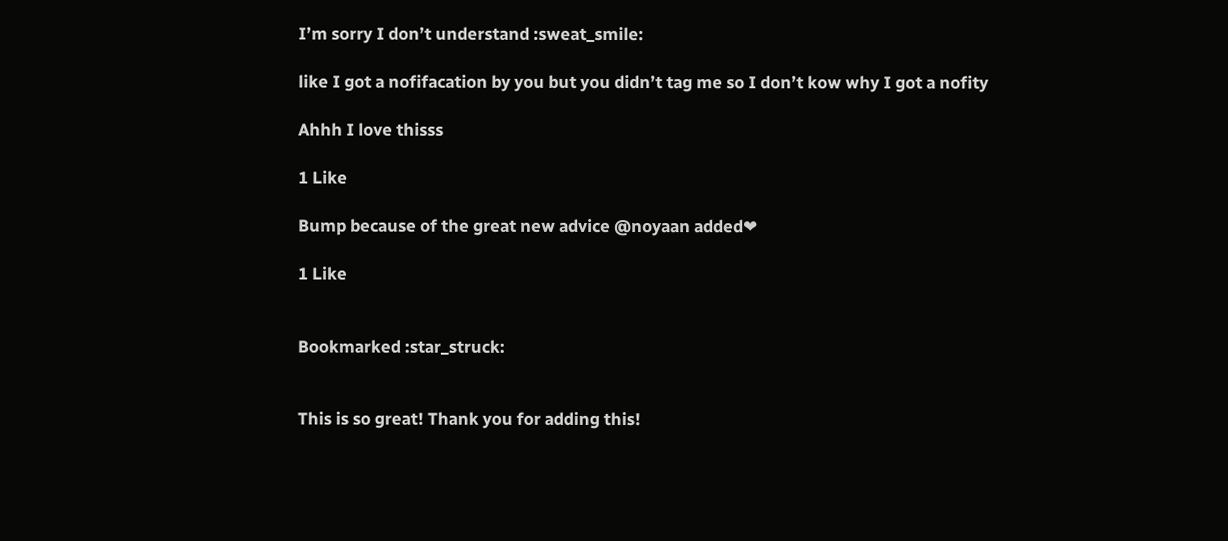I’m sorry I don’t understand :sweat_smile:

like I got a nofifacation by you but you didn’t tag me so I don’t kow why I got a nofity

Ahhh I love thisss

1 Like

Bump because of the great new advice @noyaan added❤

1 Like


Bookmarked :star_struck:


This is so great! Thank you for adding this!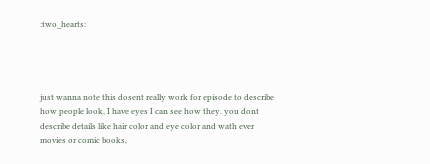:two_hearts:




just wanna note this dosent really work for episode to describe how people look, I have eyes I can see how they. you dont describe details like hair color and eye color and wath ever movies or comic books,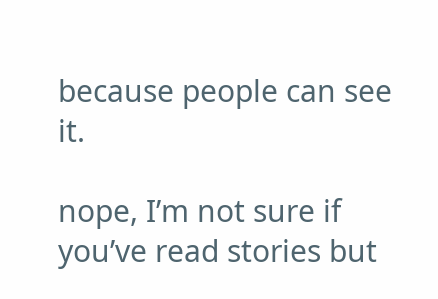because people can see it.

nope, I’m not sure if you’ve read stories but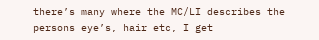there’s many where the MC/LI describes the persons eye’s, hair etc, I get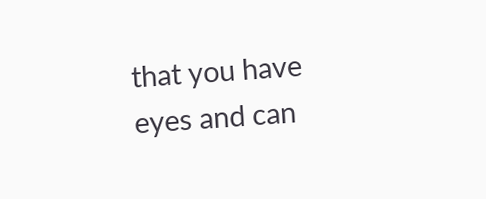that you have eyes and can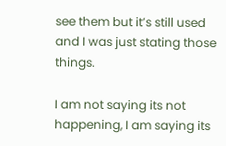see them but it’s still used and I was just stating those things.

I am not saying its not happening, I am saying its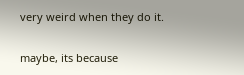very weird when they do it.

maybe, its because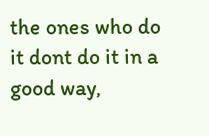the ones who do it dont do it in a good way,